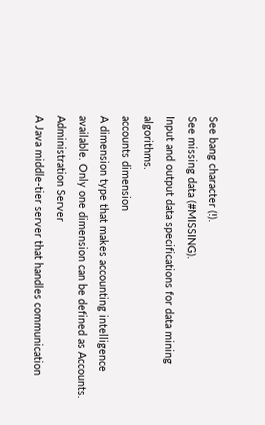See bang character (!).
See missing data (#MISSING).
Input and output data specifications for data mining algorithms.
accounts dimension
A dimension type that makes accounting intelligence available. Only one dimension can be defined as Accounts.
Administration Server
A Java middle-tier server that handles communication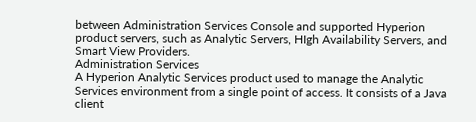between Administration Services Console and supported Hyperion product servers, such as Analytic Servers, HIgh Availability Servers, and Smart View Providers.
Administration Services
A Hyperion Analytic Services product used to manage the Analytic Services environment from a single point of access. It consists of a Java client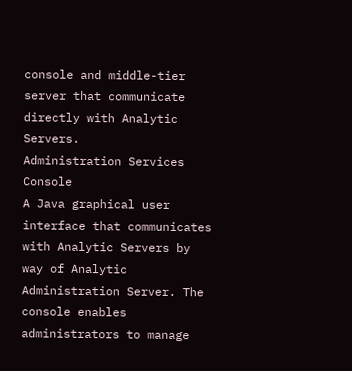console and middle-tier server that communicate directly with Analytic Servers.
Administration Services Console
A Java graphical user interface that communicates with Analytic Servers by way of Analytic Administration Server. The console enables administrators to manage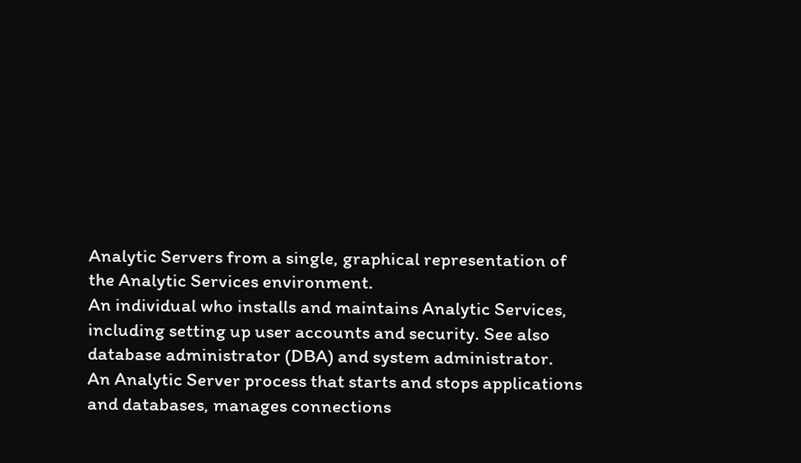Analytic Servers from a single, graphical representation of the Analytic Services environment.
An individual who installs and maintains Analytic Services, including setting up user accounts and security. See also database administrator (DBA) and system administrator.
An Analytic Server process that starts and stops applications and databases, manages connections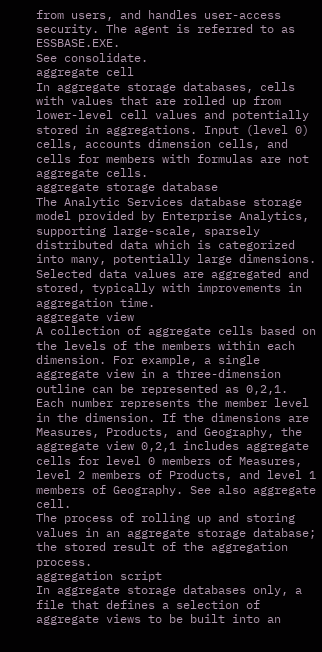from users, and handles user-access security. The agent is referred to as ESSBASE.EXE.
See consolidate.
aggregate cell
In aggregate storage databases, cells with values that are rolled up from lower-level cell values and potentially stored in aggregations. Input (level 0) cells, accounts dimension cells, and cells for members with formulas are not aggregate cells.
aggregate storage database
The Analytic Services database storage model provided by Enterprise Analytics, supporting large-scale, sparsely distributed data which is categorized into many, potentially large dimensions. Selected data values are aggregated and stored, typically with improvements in aggregation time.
aggregate view
A collection of aggregate cells based on the levels of the members within each dimension. For example, a single aggregate view in a three-dimension outline can be represented as 0,2,1. Each number represents the member level in the dimension. If the dimensions are Measures, Products, and Geography, the aggregate view 0,2,1 includes aggregate cells for level 0 members of Measures, level 2 members of Products, and level 1 members of Geography. See also aggregate cell.
The process of rolling up and storing values in an aggregate storage database; the stored result of the aggregation process.
aggregation script
In aggregate storage databases only, a file that defines a selection of aggregate views to be built into an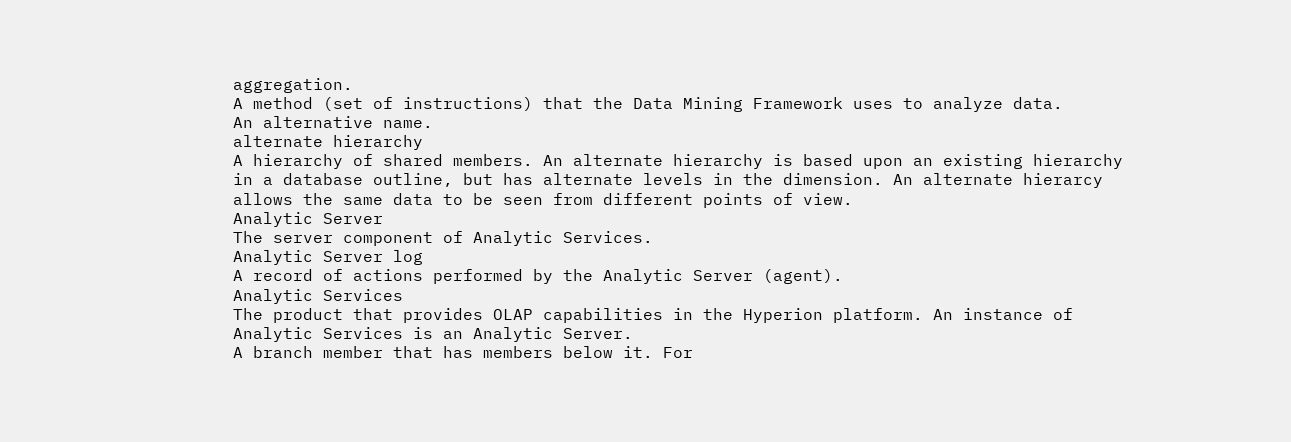aggregation.
A method (set of instructions) that the Data Mining Framework uses to analyze data.
An alternative name.
alternate hierarchy
A hierarchy of shared members. An alternate hierarchy is based upon an existing hierarchy in a database outline, but has alternate levels in the dimension. An alternate hierarcy allows the same data to be seen from different points of view.
Analytic Server
The server component of Analytic Services.
Analytic Server log
A record of actions performed by the Analytic Server (agent).
Analytic Services
The product that provides OLAP capabilities in the Hyperion platform. An instance of Analytic Services is an Analytic Server.
A branch member that has members below it. For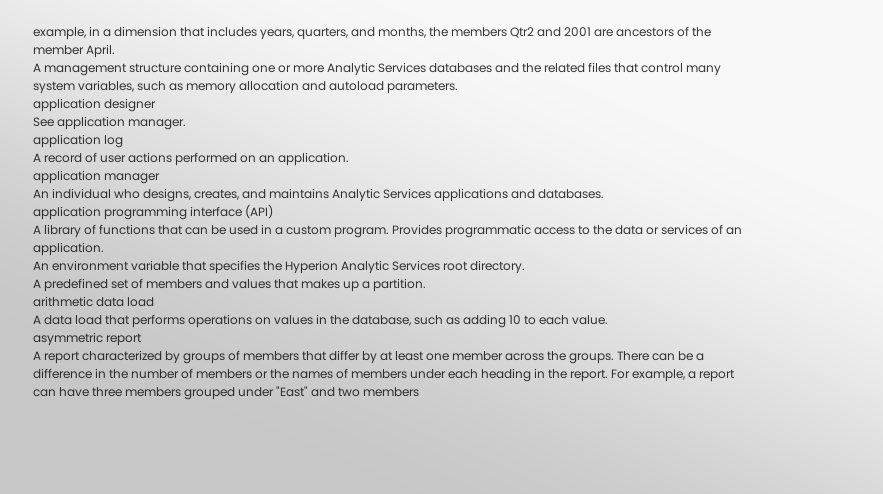example, in a dimension that includes years, quarters, and months, the members Qtr2 and 2001 are ancestors of the member April.
A management structure containing one or more Analytic Services databases and the related files that control many system variables, such as memory allocation and autoload parameters.
application designer
See application manager.
application log
A record of user actions performed on an application.
application manager
An individual who designs, creates, and maintains Analytic Services applications and databases.
application programming interface (API)
A library of functions that can be used in a custom program. Provides programmatic access to the data or services of an application.
An environment variable that specifies the Hyperion Analytic Services root directory.
A predefined set of members and values that makes up a partition.
arithmetic data load
A data load that performs operations on values in the database, such as adding 10 to each value.
asymmetric report
A report characterized by groups of members that differ by at least one member across the groups. There can be a difference in the number of members or the names of members under each heading in the report. For example, a report can have three members grouped under "East" and two members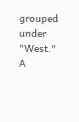grouped under "West."
A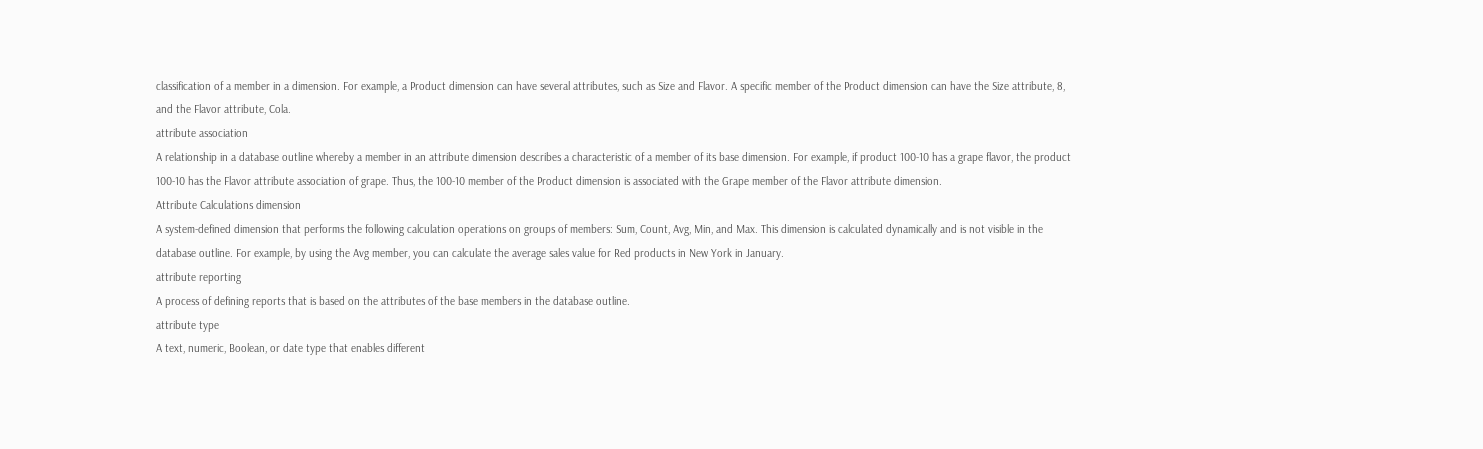classification of a member in a dimension. For example, a Product dimension can have several attributes, such as Size and Flavor. A specific member of the Product dimension can have the Size attribute, 8, and the Flavor attribute, Cola.
attribute association
A relationship in a database outline whereby a member in an attribute dimension describes a characteristic of a member of its base dimension. For example, if product 100-10 has a grape flavor, the product 100-10 has the Flavor attribute association of grape. Thus, the 100-10 member of the Product dimension is associated with the Grape member of the Flavor attribute dimension.
Attribute Calculations dimension
A system-defined dimension that performs the following calculation operations on groups of members: Sum, Count, Avg, Min, and Max. This dimension is calculated dynamically and is not visible in the database outline. For example, by using the Avg member, you can calculate the average sales value for Red products in New York in January.
attribute reporting
A process of defining reports that is based on the attributes of the base members in the database outline.
attribute type
A text, numeric, Boolean, or date type that enables different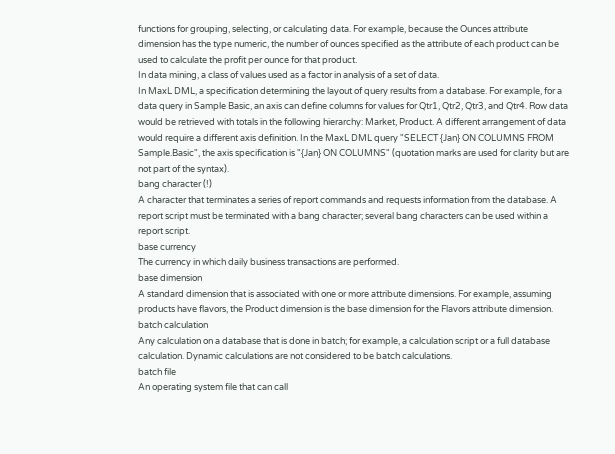functions for grouping, selecting, or calculating data. For example, because the Ounces attribute dimension has the type numeric, the number of ounces specified as the attribute of each product can be used to calculate the profit per ounce for that product.
In data mining, a class of values used as a factor in analysis of a set of data.
In MaxL DML, a specification determining the layout of query results from a database. For example, for a data query in Sample Basic, an axis can define columns for values for Qtr1, Qtr2, Qtr3, and Qtr4. Row data would be retrieved with totals in the following hierarchy: Market, Product. A different arrangement of data would require a different axis definition. In the MaxL DML query "SELECT {Jan} ON COLUMNS FROM Sample.Basic", the axis specification is "{Jan} ON COLUMNS" (quotation marks are used for clarity but are not part of the syntax).
bang character (!)
A character that terminates a series of report commands and requests information from the database. A report script must be terminated with a bang character; several bang characters can be used within a report script.
base currency
The currency in which daily business transactions are performed.
base dimension
A standard dimension that is associated with one or more attribute dimensions. For example, assuming products have flavors, the Product dimension is the base dimension for the Flavors attribute dimension.
batch calculation
Any calculation on a database that is done in batch; for example, a calculation script or a full database calculation. Dynamic calculations are not considered to be batch calculations.
batch file
An operating system file that can call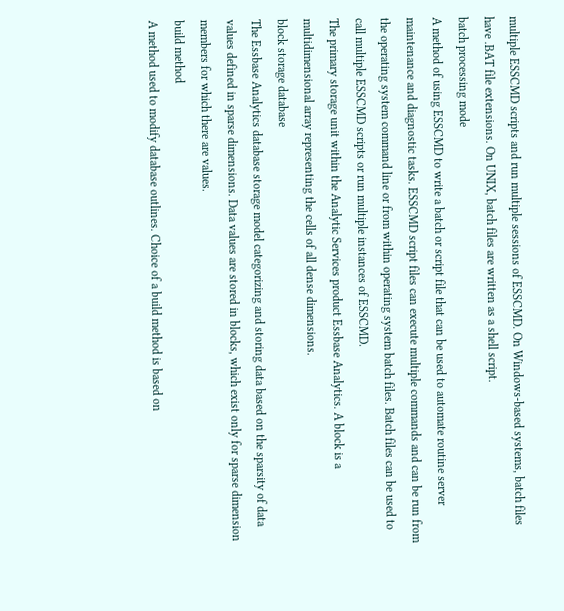multiple ESSCMD scripts and run multiple sessions of ESSCMD. On Windows-based systems, batch files have .BAT file extensions. On UNIX, batch files are written as a shell script.
batch processing mode
A method of using ESSCMD to write a batch or script file that can be used to automate routine server maintenance and diagnostic tasks. ESSCMD script files can execute multiple commands and can be run from the operating system command line or from within operating system batch files. Batch files can be used to call multiple ESSCMD scripts or run multiple instances of ESSCMD.
The primary storage unit within the Analytic Services product Essbase Analytics. A block is a multidimensional array representing the cells of all dense dimensions.
block storage database
The Essbase Analytics database storage model categorizing and storing data based on the sparsity of data values defined in sparse dimensions. Data values are stored in blocks, which exist only for sparse dimension members for which there are values.
build method
A method used to modify database outlines. Choice of a build method is based on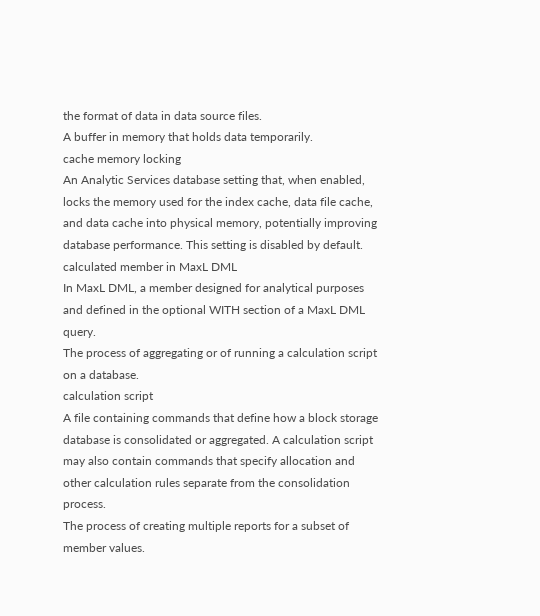the format of data in data source files.
A buffer in memory that holds data temporarily.
cache memory locking
An Analytic Services database setting that, when enabled, locks the memory used for the index cache, data file cache, and data cache into physical memory, potentially improving database performance. This setting is disabled by default.
calculated member in MaxL DML
In MaxL DML, a member designed for analytical purposes and defined in the optional WITH section of a MaxL DML query.
The process of aggregating or of running a calculation script on a database.
calculation script
A file containing commands that define how a block storage database is consolidated or aggregated. A calculation script may also contain commands that specify allocation and other calculation rules separate from the consolidation process.
The process of creating multiple reports for a subset of member values.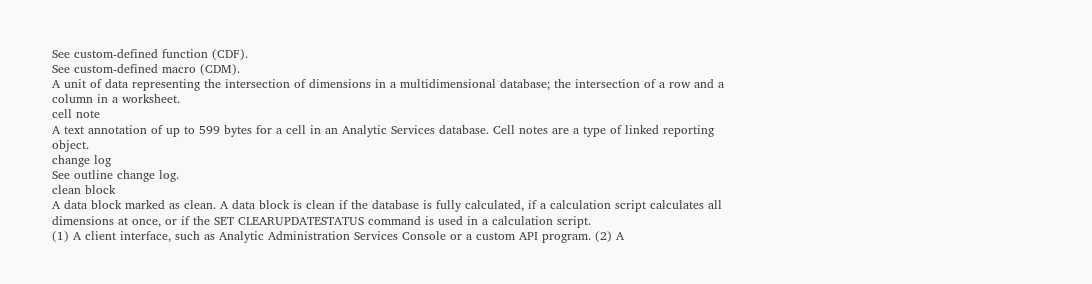See custom-defined function (CDF).
See custom-defined macro (CDM).
A unit of data representing the intersection of dimensions in a multidimensional database; the intersection of a row and a column in a worksheet.
cell note
A text annotation of up to 599 bytes for a cell in an Analytic Services database. Cell notes are a type of linked reporting object.
change log
See outline change log.
clean block
A data block marked as clean. A data block is clean if the database is fully calculated, if a calculation script calculates all dimensions at once, or if the SET CLEARUPDATESTATUS command is used in a calculation script.
(1) A client interface, such as Analytic Administration Services Console or a custom API program. (2) A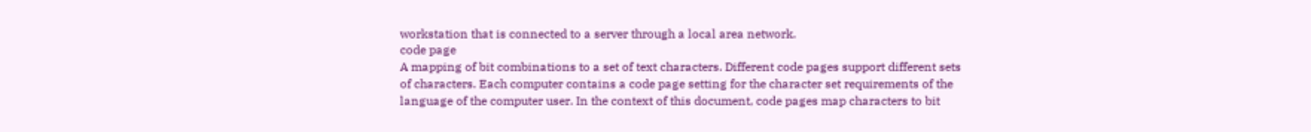workstation that is connected to a server through a local area network.
code page
A mapping of bit combinations to a set of text characters. Different code pages support different sets of characters. Each computer contains a code page setting for the character set requirements of the language of the computer user. In the context of this document, code pages map characters to bit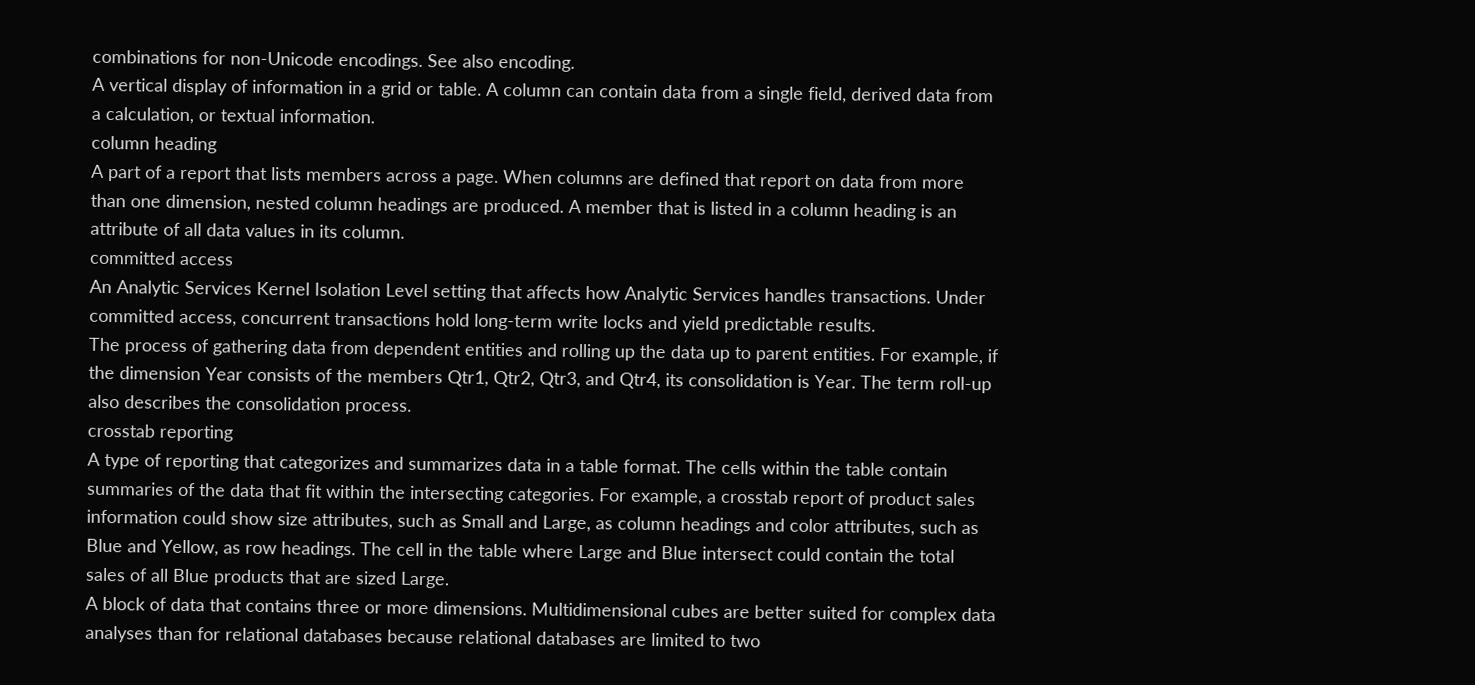combinations for non-Unicode encodings. See also encoding.
A vertical display of information in a grid or table. A column can contain data from a single field, derived data from a calculation, or textual information.
column heading
A part of a report that lists members across a page. When columns are defined that report on data from more than one dimension, nested column headings are produced. A member that is listed in a column heading is an attribute of all data values in its column.
committed access
An Analytic Services Kernel Isolation Level setting that affects how Analytic Services handles transactions. Under committed access, concurrent transactions hold long-term write locks and yield predictable results.
The process of gathering data from dependent entities and rolling up the data up to parent entities. For example, if the dimension Year consists of the members Qtr1, Qtr2, Qtr3, and Qtr4, its consolidation is Year. The term roll-up also describes the consolidation process.
crosstab reporting
A type of reporting that categorizes and summarizes data in a table format. The cells within the table contain summaries of the data that fit within the intersecting categories. For example, a crosstab report of product sales information could show size attributes, such as Small and Large, as column headings and color attributes, such as Blue and Yellow, as row headings. The cell in the table where Large and Blue intersect could contain the total sales of all Blue products that are sized Large.
A block of data that contains three or more dimensions. Multidimensional cubes are better suited for complex data analyses than for relational databases because relational databases are limited to two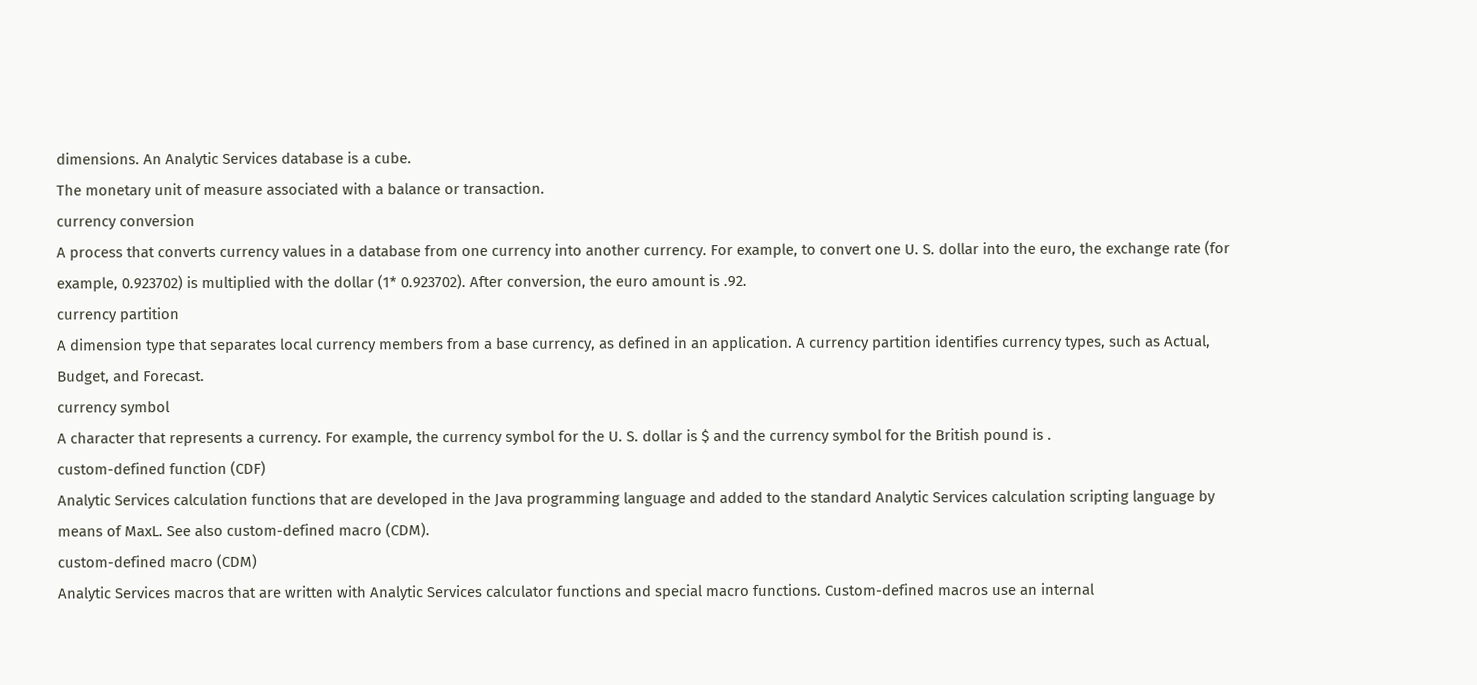dimensions. An Analytic Services database is a cube.
The monetary unit of measure associated with a balance or transaction.
currency conversion
A process that converts currency values in a database from one currency into another currency. For example, to convert one U. S. dollar into the euro, the exchange rate (for example, 0.923702) is multiplied with the dollar (1* 0.923702). After conversion, the euro amount is .92.
currency partition
A dimension type that separates local currency members from a base currency, as defined in an application. A currency partition identifies currency types, such as Actual, Budget, and Forecast.
currency symbol
A character that represents a currency. For example, the currency symbol for the U. S. dollar is $ and the currency symbol for the British pound is .
custom-defined function (CDF)
Analytic Services calculation functions that are developed in the Java programming language and added to the standard Analytic Services calculation scripting language by means of MaxL. See also custom-defined macro (CDM).
custom-defined macro (CDM)
Analytic Services macros that are written with Analytic Services calculator functions and special macro functions. Custom-defined macros use an internal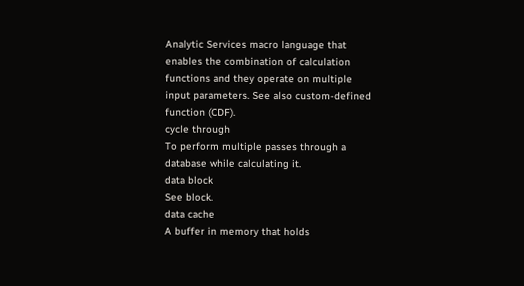Analytic Services macro language that enables the combination of calculation functions and they operate on multiple input parameters. See also custom-defined function (CDF).
cycle through
To perform multiple passes through a database while calculating it.
data block
See block.
data cache
A buffer in memory that holds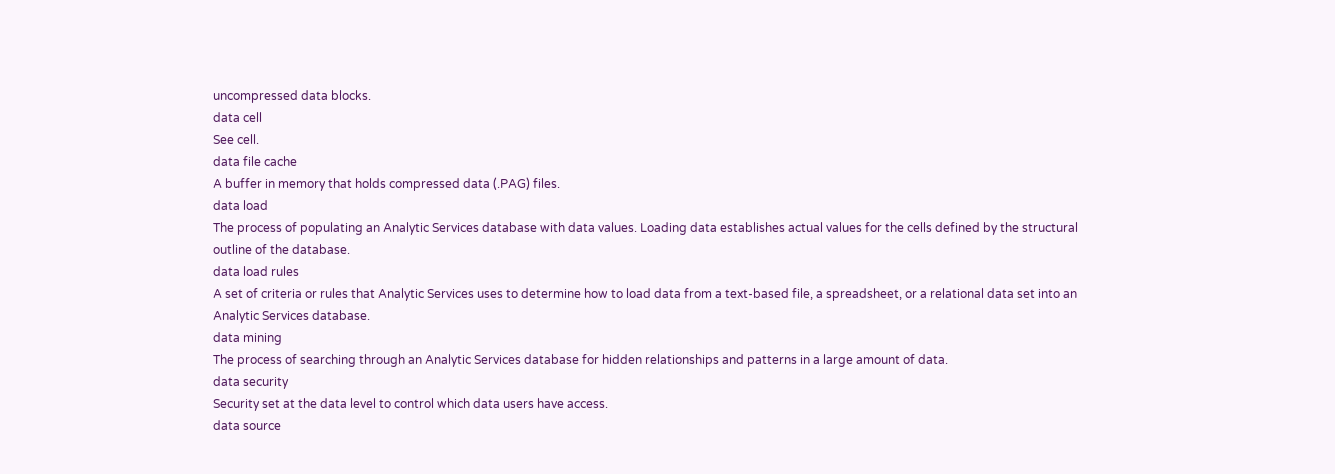uncompressed data blocks.
data cell
See cell.
data file cache
A buffer in memory that holds compressed data (.PAG) files.
data load
The process of populating an Analytic Services database with data values. Loading data establishes actual values for the cells defined by the structural outline of the database.
data load rules
A set of criteria or rules that Analytic Services uses to determine how to load data from a text-based file, a spreadsheet, or a relational data set into an Analytic Services database.
data mining
The process of searching through an Analytic Services database for hidden relationships and patterns in a large amount of data.
data security
Security set at the data level to control which data users have access.
data source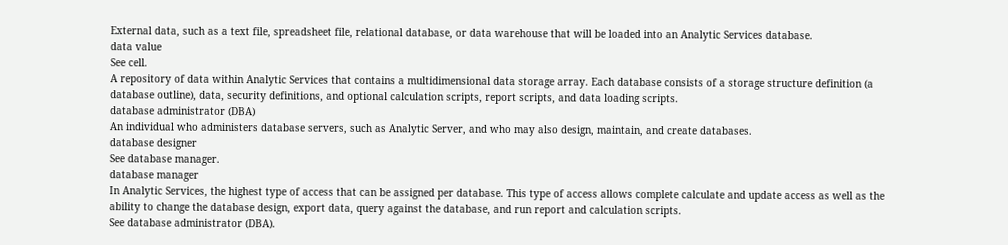External data, such as a text file, spreadsheet file, relational database, or data warehouse that will be loaded into an Analytic Services database.
data value
See cell.
A repository of data within Analytic Services that contains a multidimensional data storage array. Each database consists of a storage structure definition (a database outline), data, security definitions, and optional calculation scripts, report scripts, and data loading scripts.
database administrator (DBA)
An individual who administers database servers, such as Analytic Server, and who may also design, maintain, and create databases.
database designer
See database manager.
database manager
In Analytic Services, the highest type of access that can be assigned per database. This type of access allows complete calculate and update access as well as the ability to change the database design, export data, query against the database, and run report and calculation scripts.
See database administrator (DBA).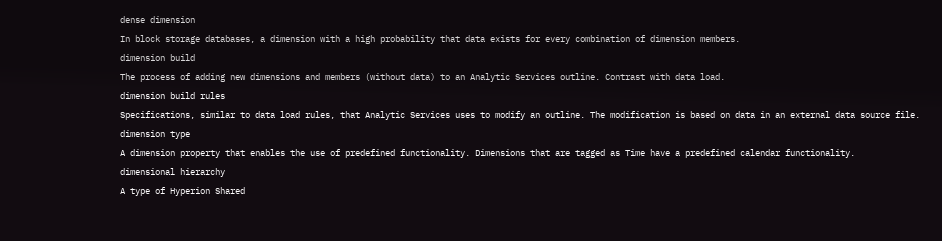dense dimension
In block storage databases, a dimension with a high probability that data exists for every combination of dimension members.
dimension build
The process of adding new dimensions and members (without data) to an Analytic Services outline. Contrast with data load.
dimension build rules
Specifications, similar to data load rules, that Analytic Services uses to modify an outline. The modification is based on data in an external data source file.
dimension type
A dimension property that enables the use of predefined functionality. Dimensions that are tagged as Time have a predefined calendar functionality.
dimensional hierarchy
A type of Hyperion Shared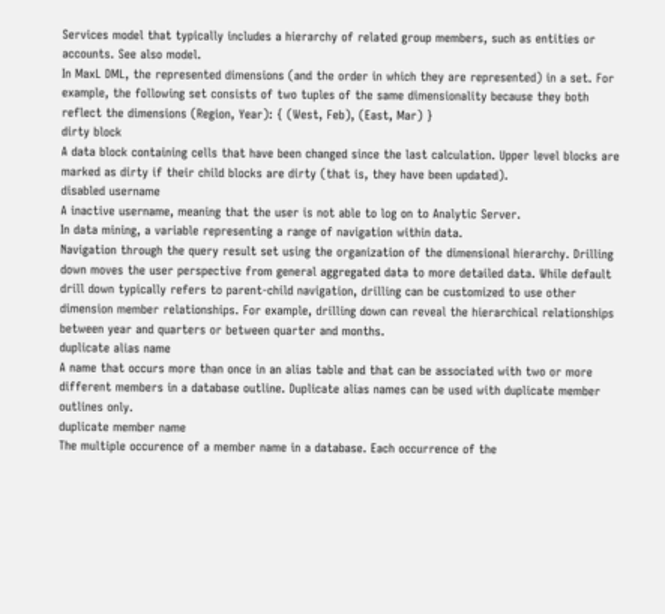Services model that typically includes a hierarchy of related group members, such as entities or accounts. See also model.
In MaxL DML, the represented dimensions (and the order in which they are represented) in a set. For example, the following set consists of two tuples of the same dimensionality because they both reflect the dimensions (Region, Year): { (West, Feb), (East, Mar) }
dirty block
A data block containing cells that have been changed since the last calculation. Upper level blocks are marked as dirty if their child blocks are dirty (that is, they have been updated).
disabled username
A inactive username, meaning that the user is not able to log on to Analytic Server.
In data mining, a variable representing a range of navigation within data.
Navigation through the query result set using the organization of the dimensional hierarchy. Drilling down moves the user perspective from general aggregated data to more detailed data. While default drill down typically refers to parent-child navigation, drilling can be customized to use other dimension member relationships. For example, drilling down can reveal the hierarchical relationships between year and quarters or between quarter and months.
duplicate alias name
A name that occurs more than once in an alias table and that can be associated with two or more different members in a database outline. Duplicate alias names can be used with duplicate member outlines only.
duplicate member name
The multiple occurence of a member name in a database. Each occurrence of the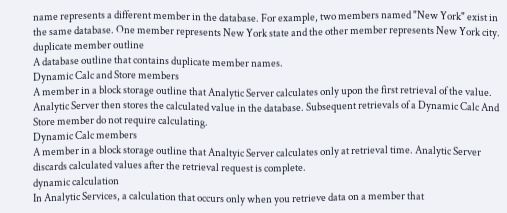name represents a different member in the database. For example, two members named "New York" exist in the same database. One member represents New York state and the other member represents New York city.
duplicate member outline
A database outline that contains duplicate member names.
Dynamic Calc and Store members
A member in a block storage outline that Analytic Server calculates only upon the first retrieval of the value. Analytic Server then stores the calculated value in the database. Subsequent retrievals of a Dynamic Calc And Store member do not require calculating.
Dynamic Calc members
A member in a block storage outline that Analtyic Server calculates only at retrieval time. Analytic Server discards calculated values after the retrieval request is complete.
dynamic calculation
In Analytic Services, a calculation that occurs only when you retrieve data on a member that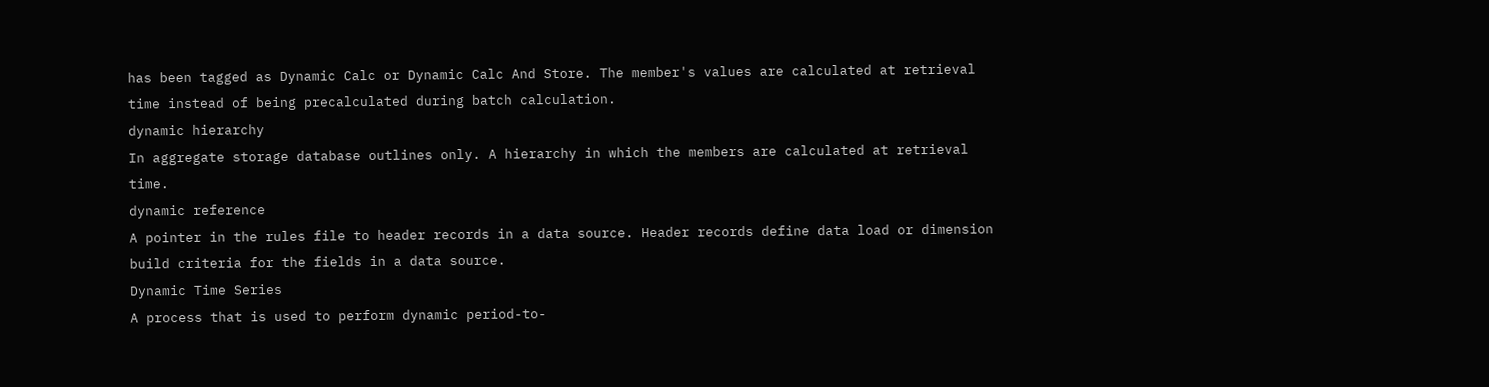has been tagged as Dynamic Calc or Dynamic Calc And Store. The member's values are calculated at retrieval time instead of being precalculated during batch calculation.
dynamic hierarchy
In aggregate storage database outlines only. A hierarchy in which the members are calculated at retrieval time.
dynamic reference
A pointer in the rules file to header records in a data source. Header records define data load or dimension build criteria for the fields in a data source.
Dynamic Time Series
A process that is used to perform dynamic period-to-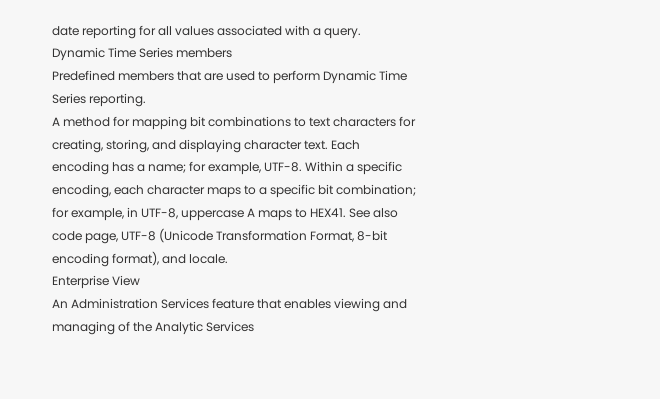date reporting for all values associated with a query.
Dynamic Time Series members
Predefined members that are used to perform Dynamic Time Series reporting.
A method for mapping bit combinations to text characters for creating, storing, and displaying character text. Each encoding has a name; for example, UTF-8. Within a specific encoding, each character maps to a specific bit combination; for example, in UTF-8, uppercase A maps to HEX41. See also code page, UTF-8 (Unicode Transformation Format, 8-bit encoding format), and locale.
Enterprise View
An Administration Services feature that enables viewing and managing of the Analytic Services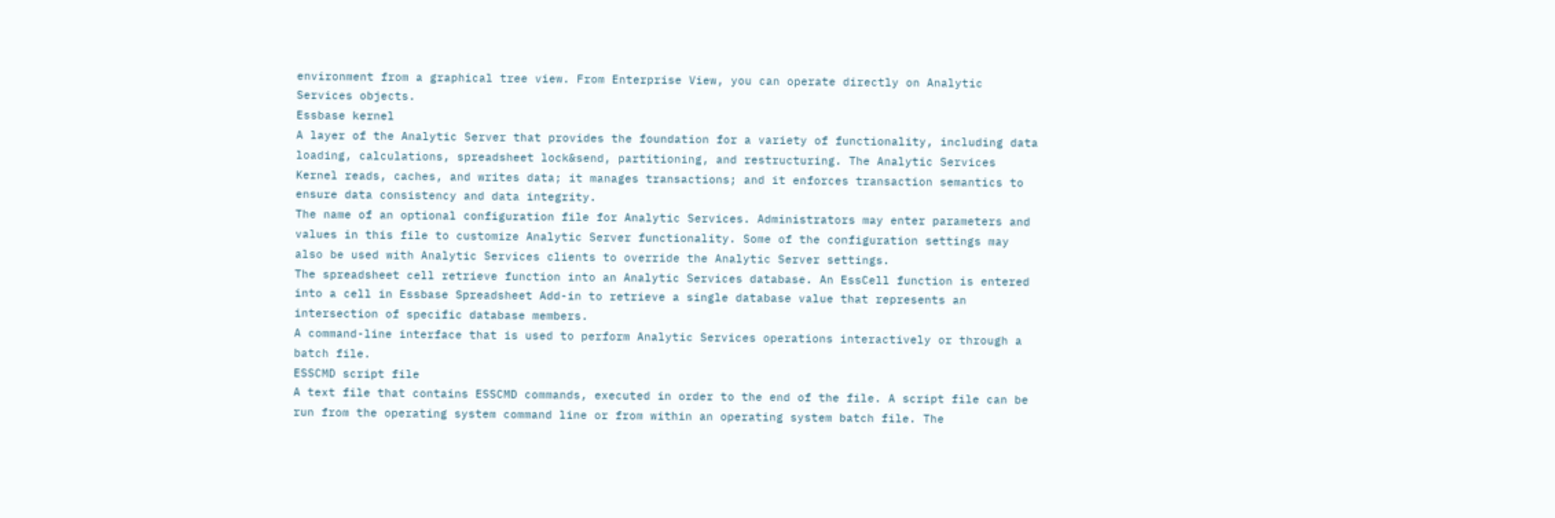environment from a graphical tree view. From Enterprise View, you can operate directly on Analytic Services objects.
Essbase kernel
A layer of the Analytic Server that provides the foundation for a variety of functionality, including data loading, calculations, spreadsheet lock&send, partitioning, and restructuring. The Analytic Services Kernel reads, caches, and writes data; it manages transactions; and it enforces transaction semantics to ensure data consistency and data integrity.
The name of an optional configuration file for Analytic Services. Administrators may enter parameters and values in this file to customize Analytic Server functionality. Some of the configuration settings may also be used with Analytic Services clients to override the Analytic Server settings.
The spreadsheet cell retrieve function into an Analytic Services database. An EssCell function is entered into a cell in Essbase Spreadsheet Add-in to retrieve a single database value that represents an intersection of specific database members.
A command-line interface that is used to perform Analytic Services operations interactively or through a batch file.
ESSCMD script file
A text file that contains ESSCMD commands, executed in order to the end of the file. A script file can be run from the operating system command line or from within an operating system batch file. The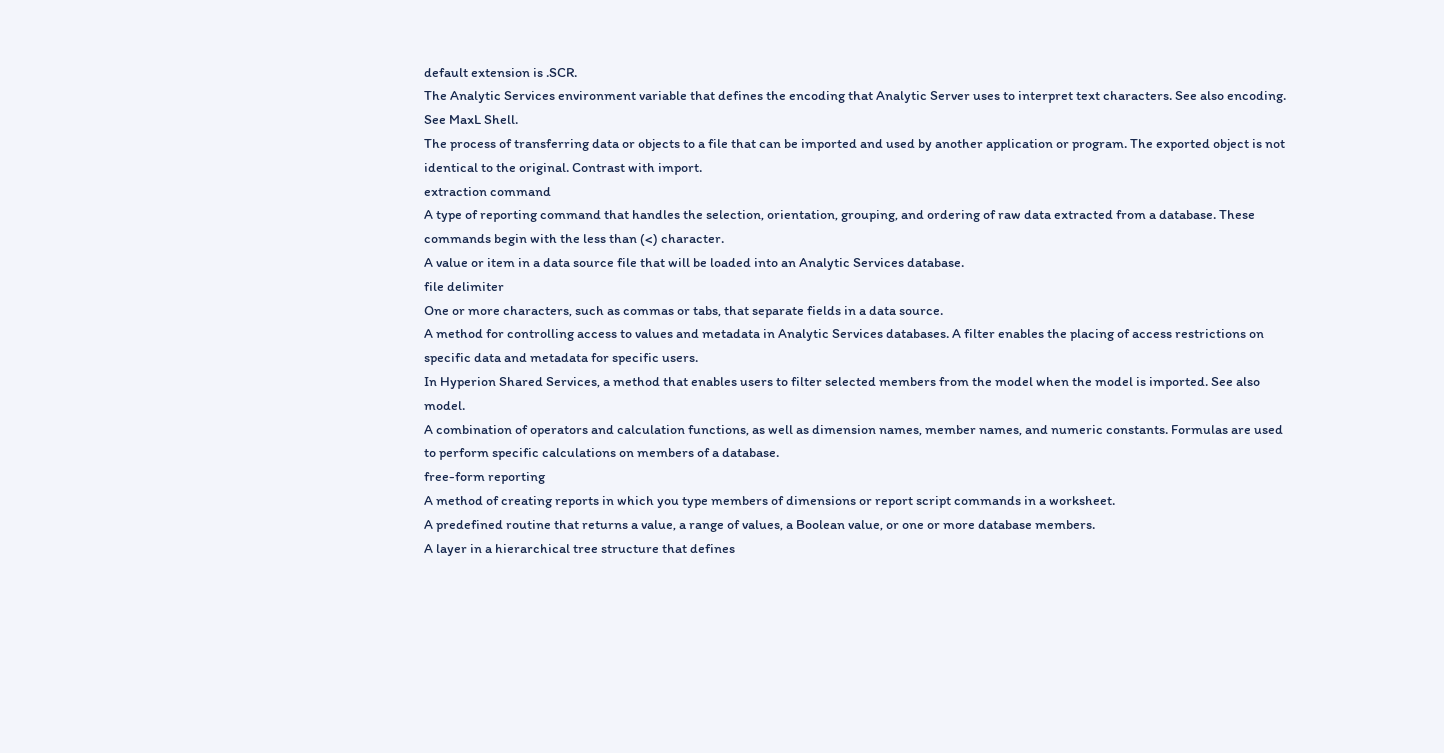default extension is .SCR.
The Analytic Services environment variable that defines the encoding that Analytic Server uses to interpret text characters. See also encoding.
See MaxL Shell.
The process of transferring data or objects to a file that can be imported and used by another application or program. The exported object is not identical to the original. Contrast with import.
extraction command
A type of reporting command that handles the selection, orientation, grouping, and ordering of raw data extracted from a database. These commands begin with the less than (<) character.
A value or item in a data source file that will be loaded into an Analytic Services database.
file delimiter
One or more characters, such as commas or tabs, that separate fields in a data source.
A method for controlling access to values and metadata in Analytic Services databases. A filter enables the placing of access restrictions on specific data and metadata for specific users.
In Hyperion Shared Services, a method that enables users to filter selected members from the model when the model is imported. See also model.
A combination of operators and calculation functions, as well as dimension names, member names, and numeric constants. Formulas are used to perform specific calculations on members of a database.
free-form reporting
A method of creating reports in which you type members of dimensions or report script commands in a worksheet.
A predefined routine that returns a value, a range of values, a Boolean value, or one or more database members.
A layer in a hierarchical tree structure that defines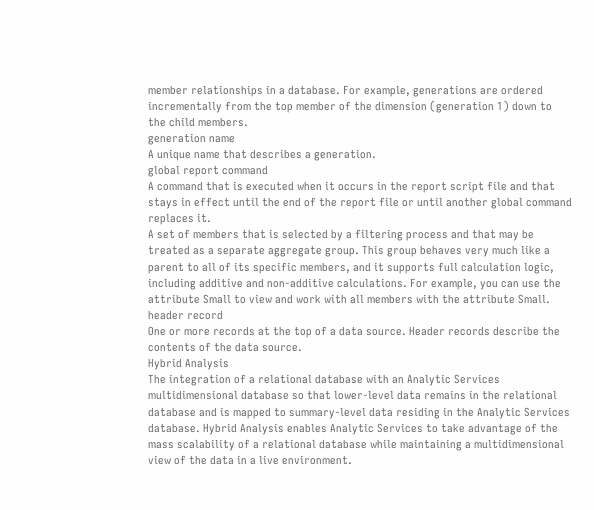member relationships in a database. For example, generations are ordered incrementally from the top member of the dimension (generation 1) down to the child members.
generation name
A unique name that describes a generation.
global report command
A command that is executed when it occurs in the report script file and that stays in effect until the end of the report file or until another global command replaces it.
A set of members that is selected by a filtering process and that may be treated as a separate aggregate group. This group behaves very much like a parent to all of its specific members, and it supports full calculation logic, including additive and non-additive calculations. For example, you can use the attribute Small to view and work with all members with the attribute Small.
header record
One or more records at the top of a data source. Header records describe the contents of the data source.
Hybrid Analysis
The integration of a relational database with an Analytic Services multidimensional database so that lower-level data remains in the relational database and is mapped to summary-level data residing in the Analytic Services database. Hybrid Analysis enables Analytic Services to take advantage of the mass scalability of a relational database while maintaining a multidimensional view of the data in a live environment.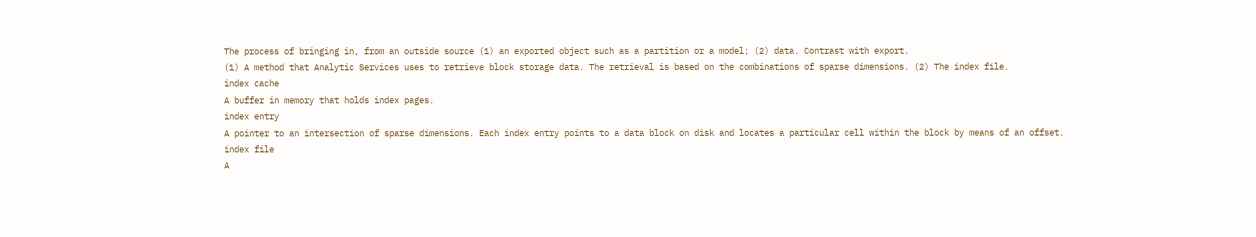The process of bringing in, from an outside source (1) an exported object such as a partition or a model; (2) data. Contrast with export.
(1) A method that Analytic Services uses to retrieve block storage data. The retrieval is based on the combinations of sparse dimensions. (2) The index file.
index cache
A buffer in memory that holds index pages.
index entry
A pointer to an intersection of sparse dimensions. Each index entry points to a data block on disk and locates a particular cell within the block by means of an offset.
index file
A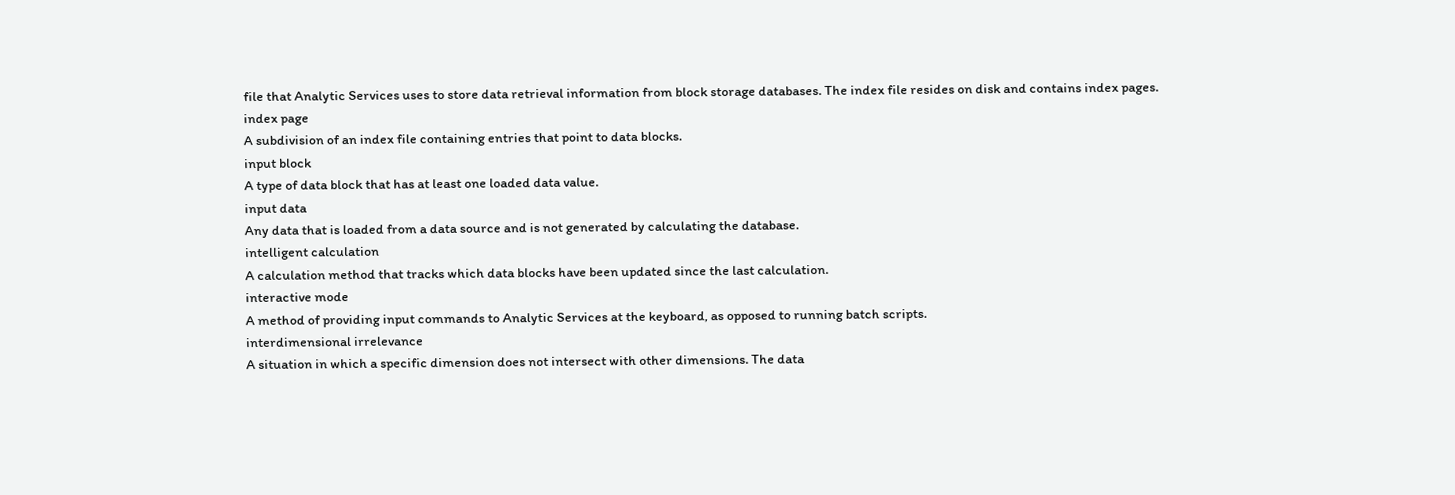file that Analytic Services uses to store data retrieval information from block storage databases. The index file resides on disk and contains index pages.
index page
A subdivision of an index file containing entries that point to data blocks.
input block
A type of data block that has at least one loaded data value.
input data
Any data that is loaded from a data source and is not generated by calculating the database.
intelligent calculation
A calculation method that tracks which data blocks have been updated since the last calculation.
interactive mode
A method of providing input commands to Analytic Services at the keyboard, as opposed to running batch scripts.
interdimensional irrelevance
A situation in which a specific dimension does not intersect with other dimensions. The data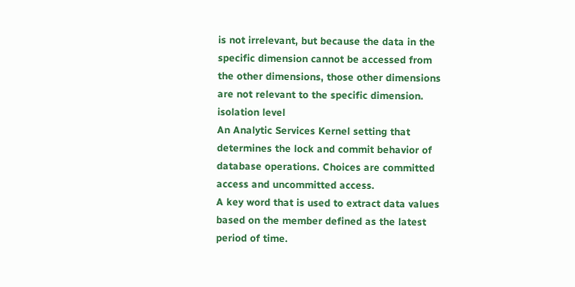is not irrelevant, but because the data in the specific dimension cannot be accessed from the other dimensions, those other dimensions are not relevant to the specific dimension.
isolation level
An Analytic Services Kernel setting that determines the lock and commit behavior of database operations. Choices are committed access and uncommitted access.
A key word that is used to extract data values based on the member defined as the latest period of time.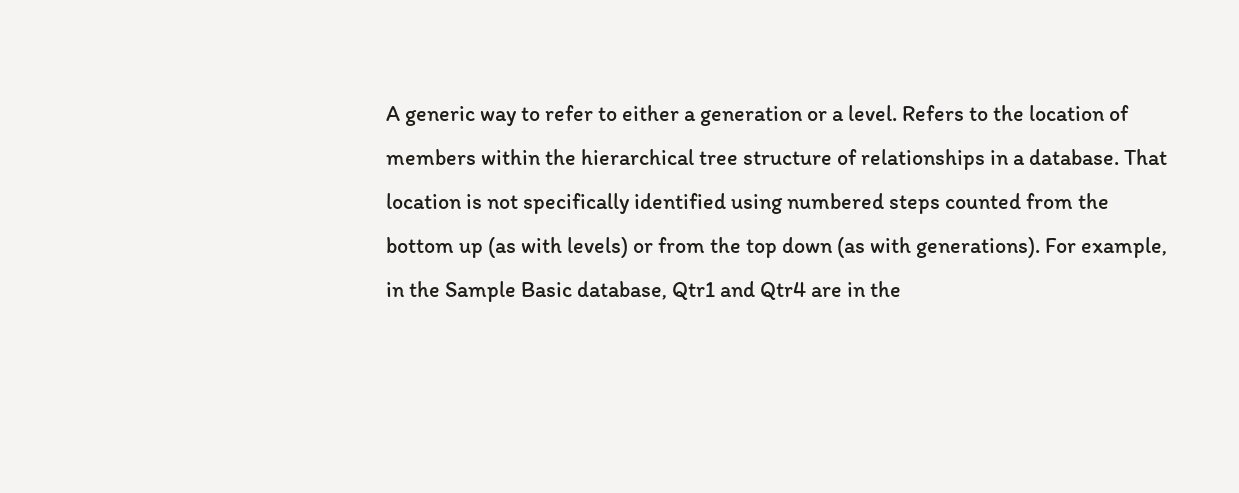A generic way to refer to either a generation or a level. Refers to the location of members within the hierarchical tree structure of relationships in a database. That location is not specifically identified using numbered steps counted from the bottom up (as with levels) or from the top down (as with generations). For example, in the Sample Basic database, Qtr1 and Qtr4 are in the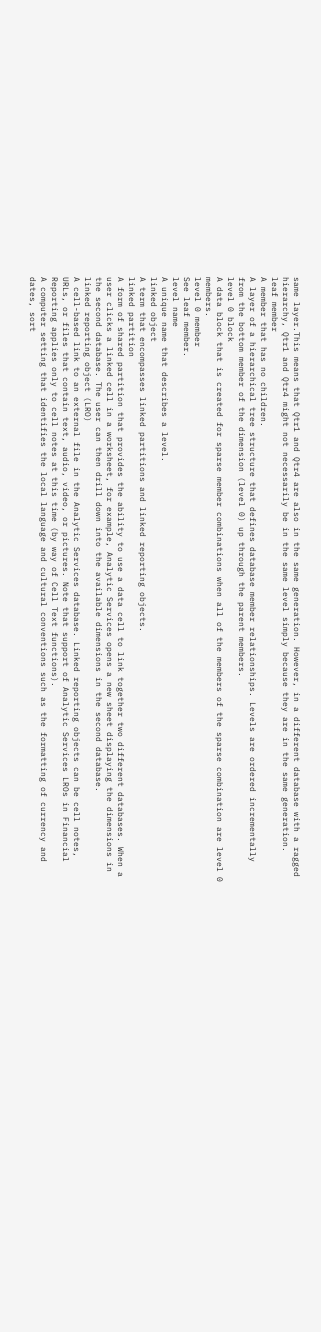same layer.This means that Qtr1 and Qtr4 are also in the same generation. However, in a different database with a ragged hierarchy, Qtr1 and Qtr4 might not necessarily be in the same level simply because they are in the same generation.
leaf member
A member that has no children.
A layer of a hierarchical tree structure that defines database member relationships. Levels are ordered incrementally from the bottom member of the dimension (level 0) up through the parent members.
level 0 block
A data block that is created for sparse member combinations when all of the members of the sparse combination are level 0 members.
level 0 member
See leaf member.
level name
A unique name that describes a level.
linked object
A term that encompasses linked partitions and linked reporting objects.
linked partition
A form of shared partition that provides the ability to use a data cell to link together two different databases. When a user clicks a linked cell in a worksheet, for example, Analytic Services opens a new sheet displaying the dimensions in the second database. The user can then drill down into the available dimensions in the second database.
linked reporting object (LRO)
A cell-based link to an external file in the Analytic Services database. Linked reporting objects can be cell notes, URLs, or files that contain text, audio, video, or pictures. Note that support of Analytic Services LROs in Financial Reporting applies only to cell notes at this time (by way of Cell Text functions).
A computer setting that identifies the local language and cultural conventions such as the formatting of currency and dates, sort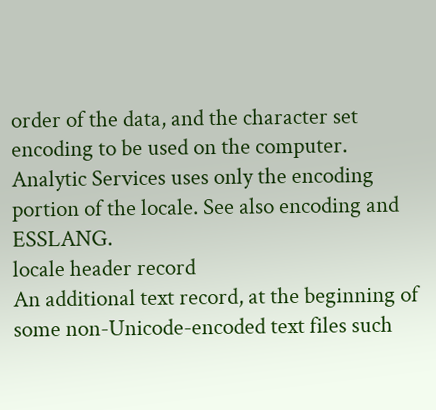order of the data, and the character set encoding to be used on the computer. Analytic Services uses only the encoding portion of the locale. See also encoding and ESSLANG.
locale header record
An additional text record, at the beginning of some non-Unicode-encoded text files such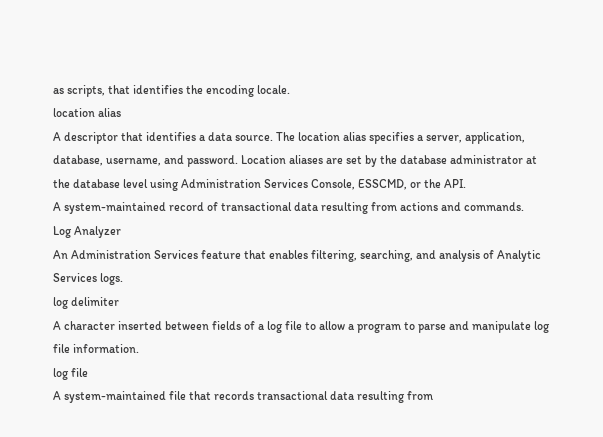as scripts, that identifies the encoding locale.
location alias
A descriptor that identifies a data source. The location alias specifies a server, application, database, username, and password. Location aliases are set by the database administrator at the database level using Administration Services Console, ESSCMD, or the API.
A system-maintained record of transactional data resulting from actions and commands.
Log Analyzer
An Administration Services feature that enables filtering, searching, and analysis of Analytic Services logs.
log delimiter
A character inserted between fields of a log file to allow a program to parse and manipulate log file information.
log file
A system-maintained file that records transactional data resulting from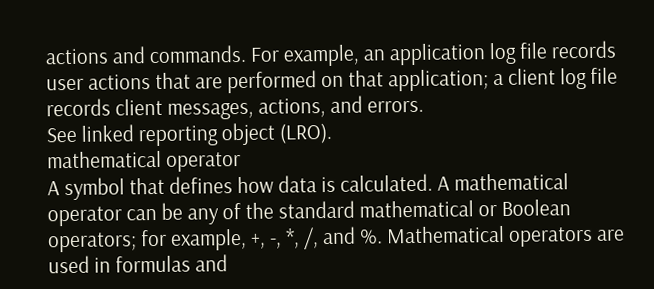actions and commands. For example, an application log file records user actions that are performed on that application; a client log file records client messages, actions, and errors.
See linked reporting object (LRO).
mathematical operator
A symbol that defines how data is calculated. A mathematical operator can be any of the standard mathematical or Boolean operators; for example, +, -, *, /, and %. Mathematical operators are used in formulas and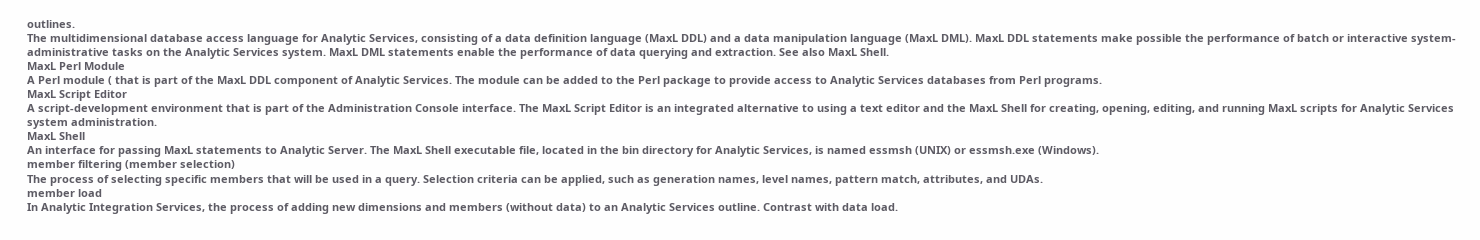outlines.
The multidimensional database access language for Analytic Services, consisting of a data definition language (MaxL DDL) and a data manipulation language (MaxL DML). MaxL DDL statements make possible the performance of batch or interactive system-administrative tasks on the Analytic Services system. MaxL DML statements enable the performance of data querying and extraction. See also MaxL Shell.
MaxL Perl Module
A Perl module ( that is part of the MaxL DDL component of Analytic Services. The module can be added to the Perl package to provide access to Analytic Services databases from Perl programs.
MaxL Script Editor
A script-development environment that is part of the Administration Console interface. The MaxL Script Editor is an integrated alternative to using a text editor and the MaxL Shell for creating, opening, editing, and running MaxL scripts for Analytic Services system administration.
MaxL Shell
An interface for passing MaxL statements to Analytic Server. The MaxL Shell executable file, located in the bin directory for Analytic Services, is named essmsh (UNIX) or essmsh.exe (Windows).
member filtering (member selection)
The process of selecting specific members that will be used in a query. Selection criteria can be applied, such as generation names, level names, pattern match, attributes, and UDAs.
member load
In Analytic Integration Services, the process of adding new dimensions and members (without data) to an Analytic Services outline. Contrast with data load.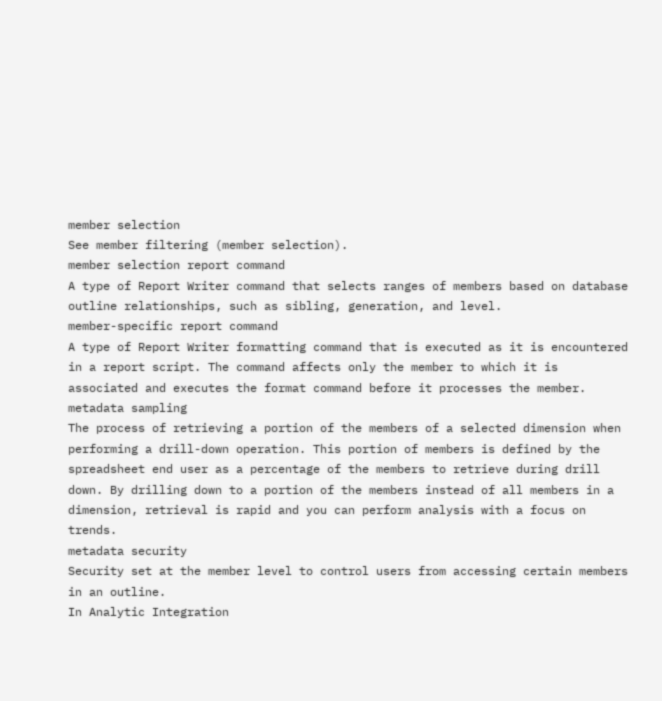member selection
See member filtering (member selection).
member selection report command
A type of Report Writer command that selects ranges of members based on database outline relationships, such as sibling, generation, and level.
member-specific report command
A type of Report Writer formatting command that is executed as it is encountered in a report script. The command affects only the member to which it is associated and executes the format command before it processes the member.
metadata sampling
The process of retrieving a portion of the members of a selected dimension when performing a drill-down operation. This portion of members is defined by the spreadsheet end user as a percentage of the members to retrieve during drill down. By drilling down to a portion of the members instead of all members in a dimension, retrieval is rapid and you can perform analysis with a focus on trends.
metadata security
Security set at the member level to control users from accessing certain members in an outline.
In Analytic Integration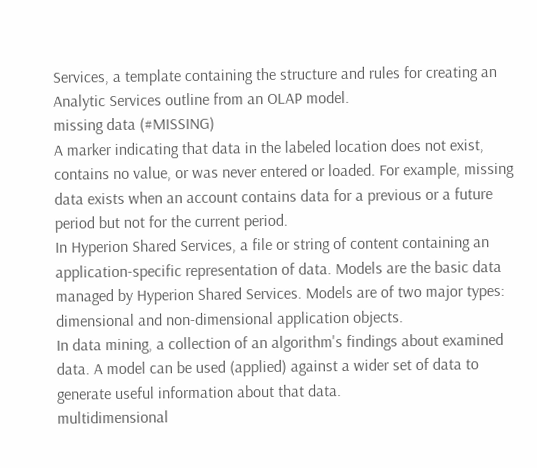Services, a template containing the structure and rules for creating an Analytic Services outline from an OLAP model.
missing data (#MISSING)
A marker indicating that data in the labeled location does not exist, contains no value, or was never entered or loaded. For example, missing data exists when an account contains data for a previous or a future period but not for the current period.
In Hyperion Shared Services, a file or string of content containing an application-specific representation of data. Models are the basic data managed by Hyperion Shared Services. Models are of two major types: dimensional and non-dimensional application objects.
In data mining, a collection of an algorithm's findings about examined data. A model can be used (applied) against a wider set of data to generate useful information about that data.
multidimensional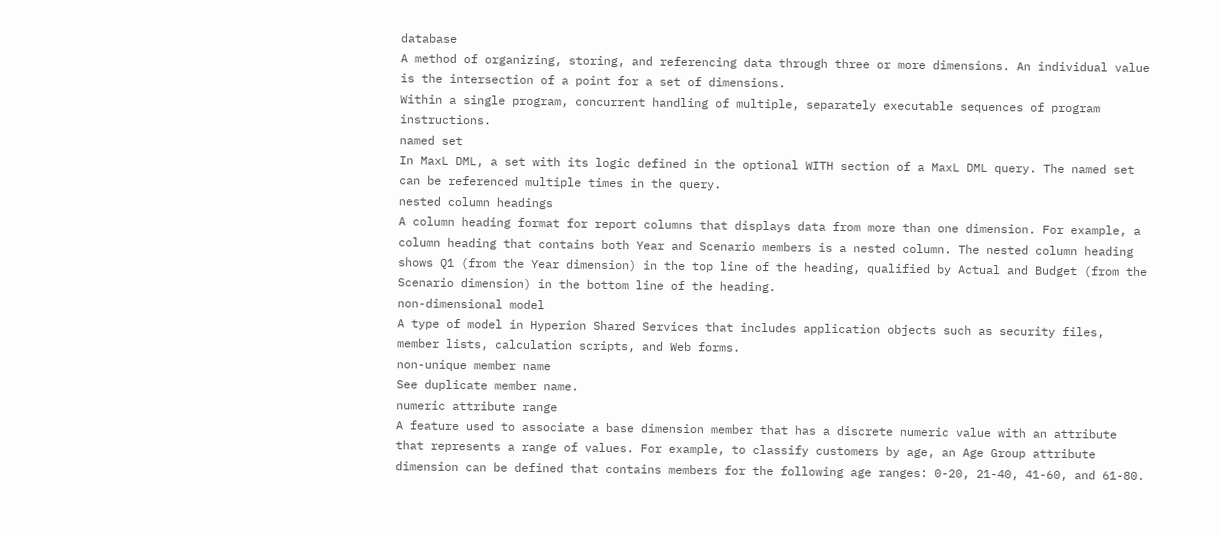database
A method of organizing, storing, and referencing data through three or more dimensions. An individual value is the intersection of a point for a set of dimensions.
Within a single program, concurrent handling of multiple, separately executable sequences of program instructions.
named set
In MaxL DML, a set with its logic defined in the optional WITH section of a MaxL DML query. The named set can be referenced multiple times in the query.
nested column headings
A column heading format for report columns that displays data from more than one dimension. For example, a column heading that contains both Year and Scenario members is a nested column. The nested column heading shows Q1 (from the Year dimension) in the top line of the heading, qualified by Actual and Budget (from the Scenario dimension) in the bottom line of the heading.
non-dimensional model
A type of model in Hyperion Shared Services that includes application objects such as security files, member lists, calculation scripts, and Web forms.
non-unique member name
See duplicate member name.
numeric attribute range
A feature used to associate a base dimension member that has a discrete numeric value with an attribute that represents a range of values. For example, to classify customers by age, an Age Group attribute dimension can be defined that contains members for the following age ranges: 0-20, 21-40, 41-60, and 61-80.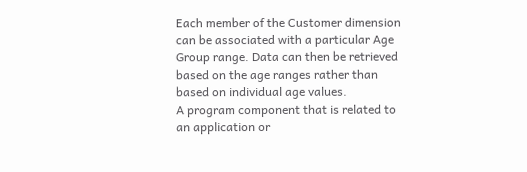Each member of the Customer dimension can be associated with a particular Age Group range. Data can then be retrieved based on the age ranges rather than based on individual age values.
A program component that is related to an application or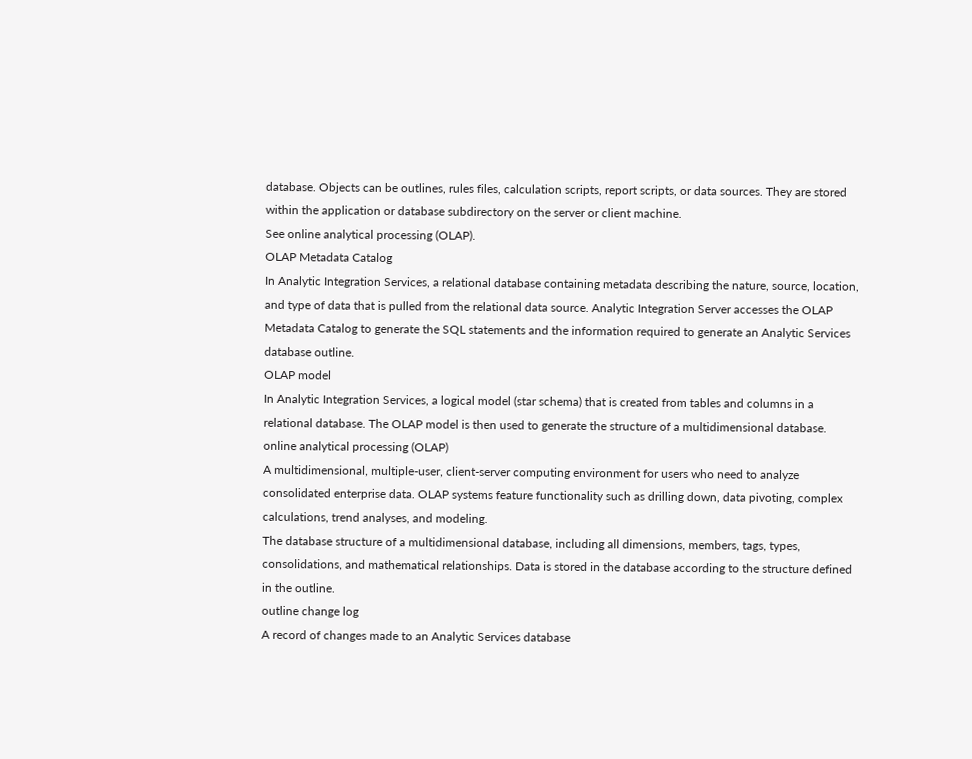database. Objects can be outlines, rules files, calculation scripts, report scripts, or data sources. They are stored within the application or database subdirectory on the server or client machine.
See online analytical processing (OLAP).
OLAP Metadata Catalog
In Analytic Integration Services, a relational database containing metadata describing the nature, source, location, and type of data that is pulled from the relational data source. Analytic Integration Server accesses the OLAP Metadata Catalog to generate the SQL statements and the information required to generate an Analytic Services database outline.
OLAP model
In Analytic Integration Services, a logical model (star schema) that is created from tables and columns in a relational database. The OLAP model is then used to generate the structure of a multidimensional database.
online analytical processing (OLAP)
A multidimensional, multiple-user, client-server computing environment for users who need to analyze consolidated enterprise data. OLAP systems feature functionality such as drilling down, data pivoting, complex calculations, trend analyses, and modeling.
The database structure of a multidimensional database, including all dimensions, members, tags, types, consolidations, and mathematical relationships. Data is stored in the database according to the structure defined in the outline.
outline change log
A record of changes made to an Analytic Services database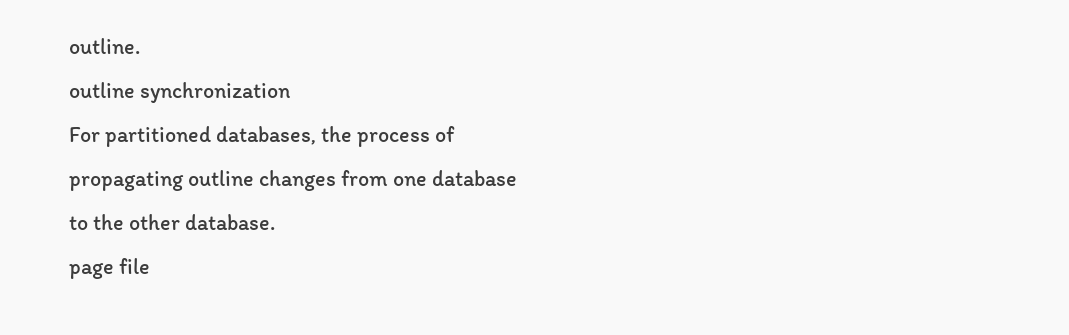outline.
outline synchronization
For partitioned databases, the process of propagating outline changes from one database to the other database.
page file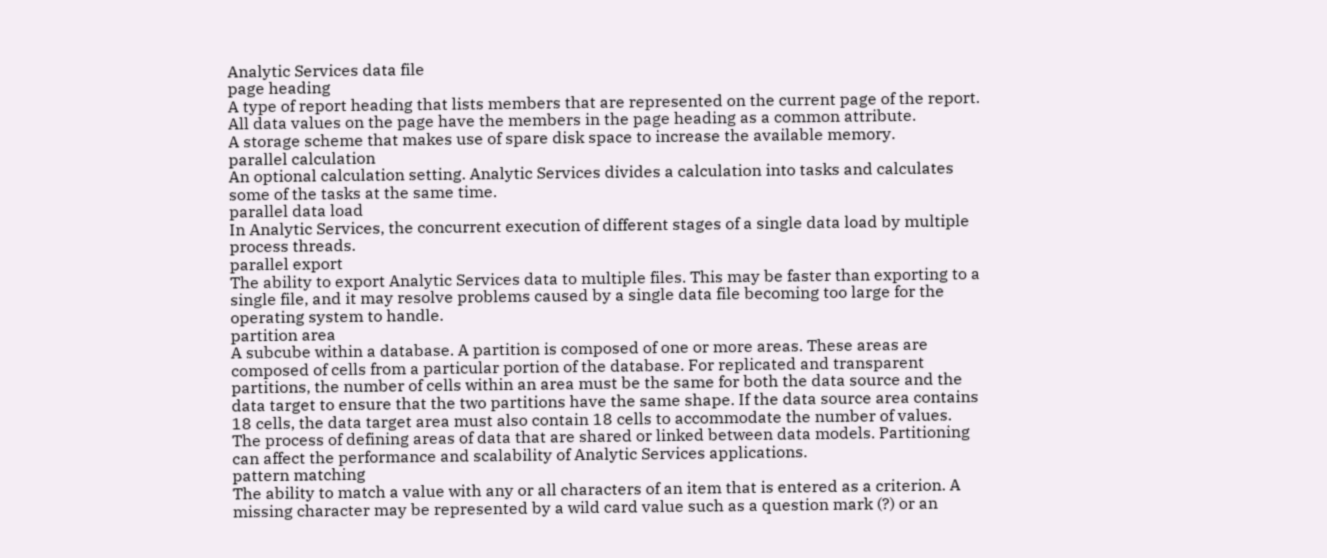Analytic Services data file
page heading
A type of report heading that lists members that are represented on the current page of the report. All data values on the page have the members in the page heading as a common attribute.
A storage scheme that makes use of spare disk space to increase the available memory.
parallel calculation
An optional calculation setting. Analytic Services divides a calculation into tasks and calculates some of the tasks at the same time.
parallel data load
In Analytic Services, the concurrent execution of different stages of a single data load by multiple process threads.
parallel export
The ability to export Analytic Services data to multiple files. This may be faster than exporting to a single file, and it may resolve problems caused by a single data file becoming too large for the operating system to handle.
partition area
A subcube within a database. A partition is composed of one or more areas. These areas are composed of cells from a particular portion of the database. For replicated and transparent partitions, the number of cells within an area must be the same for both the data source and the data target to ensure that the two partitions have the same shape. If the data source area contains 18 cells, the data target area must also contain 18 cells to accommodate the number of values.
The process of defining areas of data that are shared or linked between data models. Partitioning can affect the performance and scalability of Analytic Services applications.
pattern matching
The ability to match a value with any or all characters of an item that is entered as a criterion. A missing character may be represented by a wild card value such as a question mark (?) or an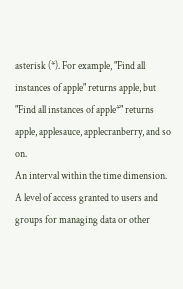asterisk (*). For example, "Find all instances of apple" returns apple, but "Find all instances of apple*" returns apple, applesauce, applecranberry, and so on.
An interval within the time dimension.
A level of access granted to users and groups for managing data or other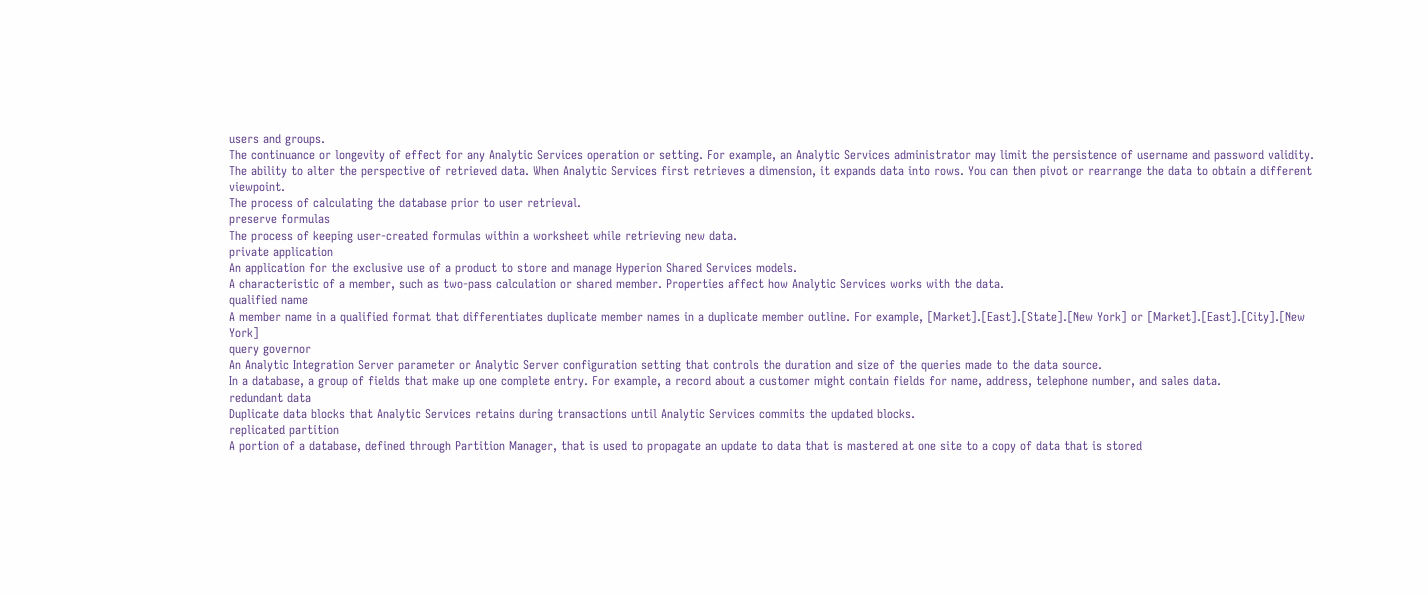users and groups.
The continuance or longevity of effect for any Analytic Services operation or setting. For example, an Analytic Services administrator may limit the persistence of username and password validity.
The ability to alter the perspective of retrieved data. When Analytic Services first retrieves a dimension, it expands data into rows. You can then pivot or rearrange the data to obtain a different viewpoint.
The process of calculating the database prior to user retrieval.
preserve formulas
The process of keeping user-created formulas within a worksheet while retrieving new data.
private application
An application for the exclusive use of a product to store and manage Hyperion Shared Services models.
A characteristic of a member, such as two-pass calculation or shared member. Properties affect how Analytic Services works with the data.
qualified name
A member name in a qualified format that differentiates duplicate member names in a duplicate member outline. For example, [Market].[East].[State].[New York] or [Market].[East].[City].[New York]
query governor
An Analytic Integration Server parameter or Analytic Server configuration setting that controls the duration and size of the queries made to the data source.
In a database, a group of fields that make up one complete entry. For example, a record about a customer might contain fields for name, address, telephone number, and sales data.
redundant data
Duplicate data blocks that Analytic Services retains during transactions until Analytic Services commits the updated blocks.
replicated partition
A portion of a database, defined through Partition Manager, that is used to propagate an update to data that is mastered at one site to a copy of data that is stored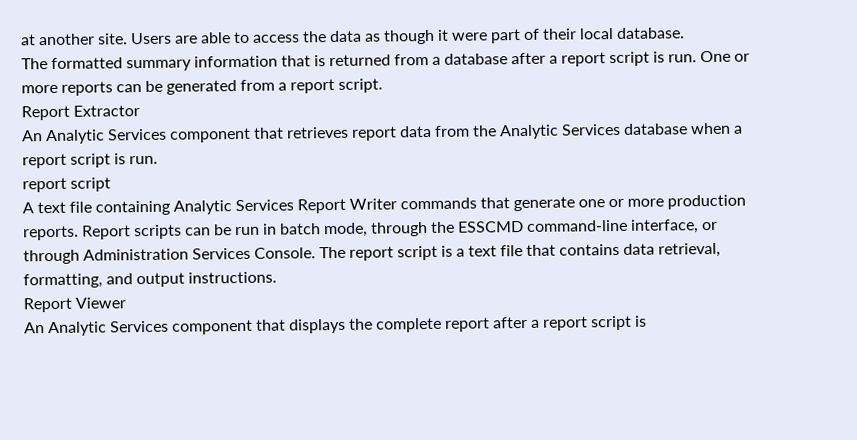at another site. Users are able to access the data as though it were part of their local database.
The formatted summary information that is returned from a database after a report script is run. One or more reports can be generated from a report script.
Report Extractor
An Analytic Services component that retrieves report data from the Analytic Services database when a report script is run.
report script
A text file containing Analytic Services Report Writer commands that generate one or more production reports. Report scripts can be run in batch mode, through the ESSCMD command-line interface, or through Administration Services Console. The report script is a text file that contains data retrieval, formatting, and output instructions.
Report Viewer
An Analytic Services component that displays the complete report after a report script is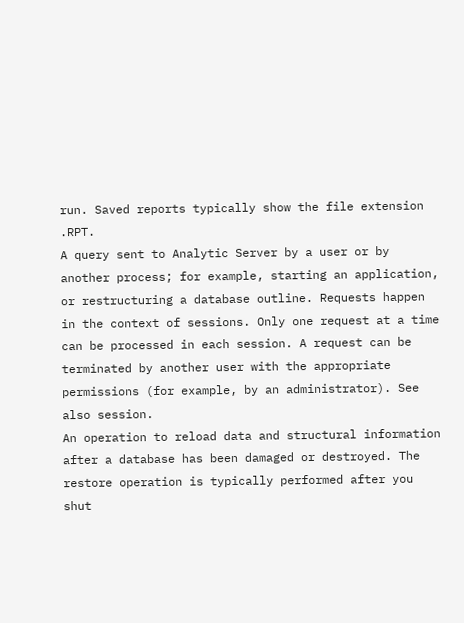run. Saved reports typically show the file extension .RPT.
A query sent to Analytic Server by a user or by another process; for example, starting an application, or restructuring a database outline. Requests happen in the context of sessions. Only one request at a time can be processed in each session. A request can be terminated by another user with the appropriate permissions (for example, by an administrator). See also session.
An operation to reload data and structural information after a database has been damaged or destroyed. The restore operation is typically performed after you shut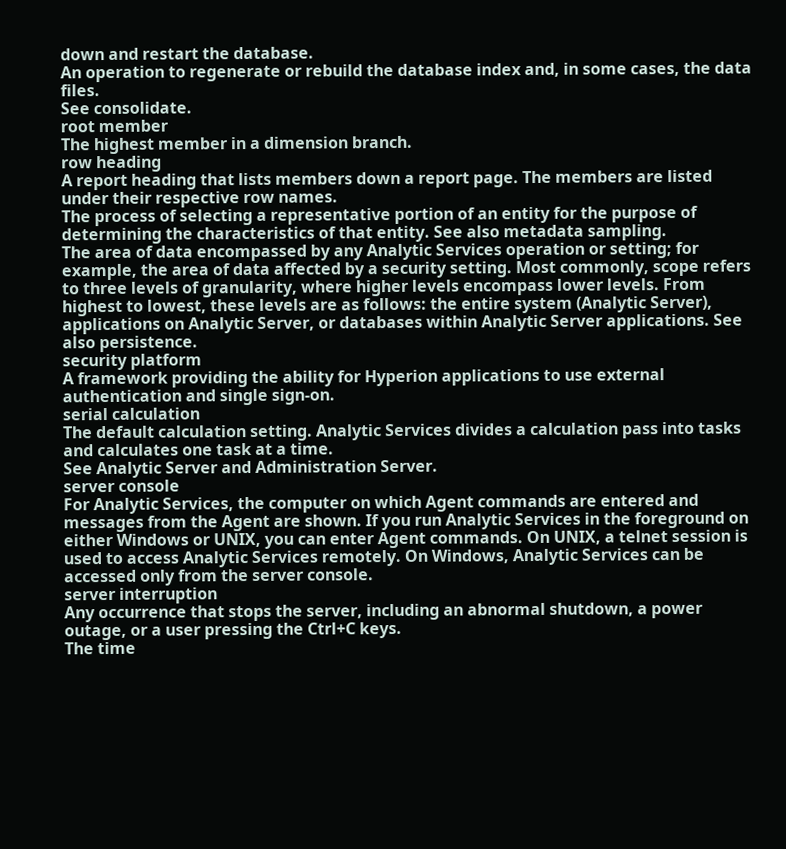down and restart the database.
An operation to regenerate or rebuild the database index and, in some cases, the data files.
See consolidate.
root member
The highest member in a dimension branch.
row heading
A report heading that lists members down a report page. The members are listed under their respective row names.
The process of selecting a representative portion of an entity for the purpose of determining the characteristics of that entity. See also metadata sampling.
The area of data encompassed by any Analytic Services operation or setting; for example, the area of data affected by a security setting. Most commonly, scope refers to three levels of granularity, where higher levels encompass lower levels. From highest to lowest, these levels are as follows: the entire system (Analytic Server), applications on Analytic Server, or databases within Analytic Server applications. See also persistence.
security platform
A framework providing the ability for Hyperion applications to use external authentication and single sign-on.
serial calculation
The default calculation setting. Analytic Services divides a calculation pass into tasks and calculates one task at a time.
See Analytic Server and Administration Server.
server console
For Analytic Services, the computer on which Agent commands are entered and messages from the Agent are shown. If you run Analytic Services in the foreground on either Windows or UNIX, you can enter Agent commands. On UNIX, a telnet session is used to access Analytic Services remotely. On Windows, Analytic Services can be accessed only from the server console.
server interruption
Any occurrence that stops the server, including an abnormal shutdown, a power outage, or a user pressing the Ctrl+C keys.
The time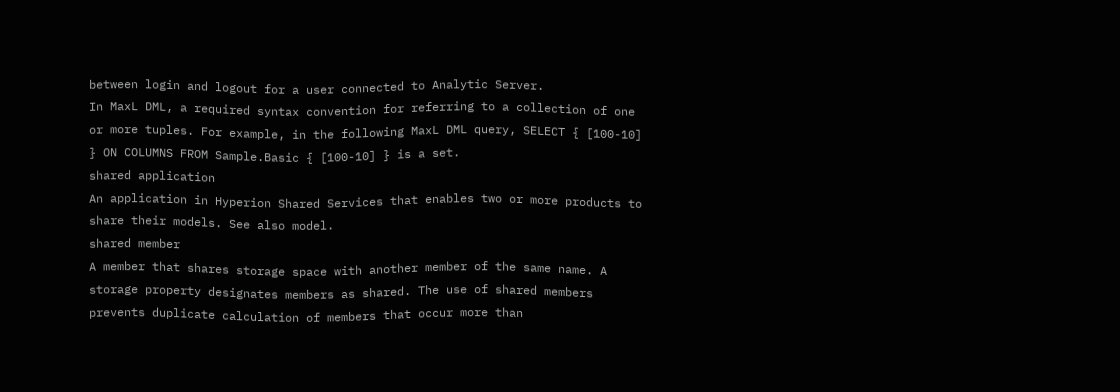between login and logout for a user connected to Analytic Server.
In MaxL DML, a required syntax convention for referring to a collection of one or more tuples. For example, in the following MaxL DML query, SELECT { [100-10] } ON COLUMNS FROM Sample.Basic { [100-10] } is a set.
shared application
An application in Hyperion Shared Services that enables two or more products to share their models. See also model.
shared member
A member that shares storage space with another member of the same name. A storage property designates members as shared. The use of shared members prevents duplicate calculation of members that occur more than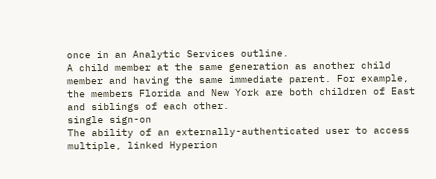once in an Analytic Services outline.
A child member at the same generation as another child member and having the same immediate parent. For example, the members Florida and New York are both children of East and siblings of each other.
single sign-on
The ability of an externally-authenticated user to access multiple, linked Hyperion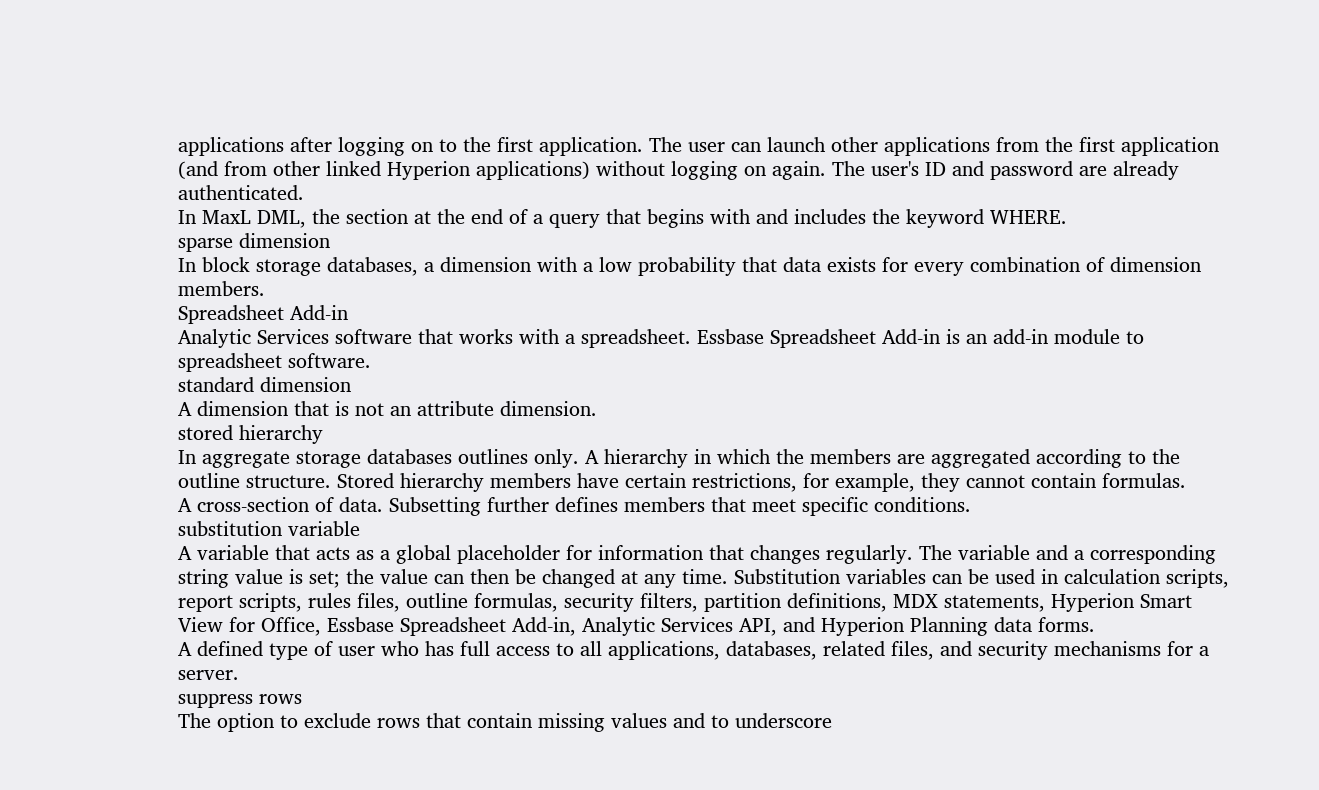applications after logging on to the first application. The user can launch other applications from the first application (and from other linked Hyperion applications) without logging on again. The user's ID and password are already authenticated.
In MaxL DML, the section at the end of a query that begins with and includes the keyword WHERE.
sparse dimension
In block storage databases, a dimension with a low probability that data exists for every combination of dimension members.
Spreadsheet Add-in
Analytic Services software that works with a spreadsheet. Essbase Spreadsheet Add-in is an add-in module to spreadsheet software.
standard dimension
A dimension that is not an attribute dimension.
stored hierarchy
In aggregate storage databases outlines only. A hierarchy in which the members are aggregated according to the outline structure. Stored hierarchy members have certain restrictions, for example, they cannot contain formulas.
A cross-section of data. Subsetting further defines members that meet specific conditions.
substitution variable
A variable that acts as a global placeholder for information that changes regularly. The variable and a corresponding string value is set; the value can then be changed at any time. Substitution variables can be used in calculation scripts, report scripts, rules files, outline formulas, security filters, partition definitions, MDX statements, Hyperion Smart View for Office, Essbase Spreadsheet Add-in, Analytic Services API, and Hyperion Planning data forms.
A defined type of user who has full access to all applications, databases, related files, and security mechanisms for a server.
suppress rows
The option to exclude rows that contain missing values and to underscore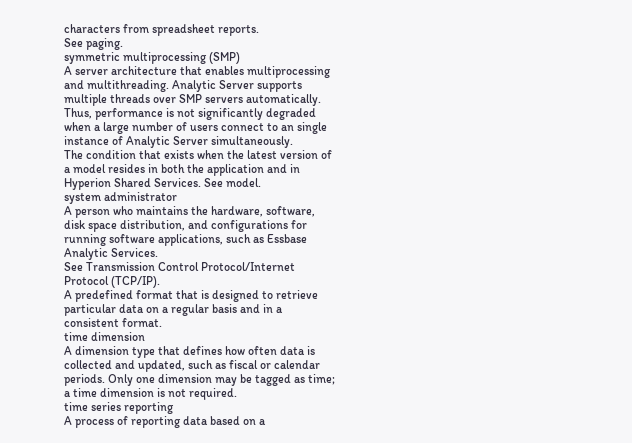characters from spreadsheet reports.
See paging.
symmetric multiprocessing (SMP)
A server architecture that enables multiprocessing and multithreading. Analytic Server supports multiple threads over SMP servers automatically. Thus, performance is not significantly degraded when a large number of users connect to an single instance of Analytic Server simultaneously.
The condition that exists when the latest version of a model resides in both the application and in Hyperion Shared Services. See model.
system administrator
A person who maintains the hardware, software, disk space distribution, and configurations for running software applications, such as Essbase Analytic Services.
See Transmission Control Protocol/Internet Protocol (TCP/IP).
A predefined format that is designed to retrieve particular data on a regular basis and in a consistent format.
time dimension
A dimension type that defines how often data is collected and updated, such as fiscal or calendar periods. Only one dimension may be tagged as time; a time dimension is not required.
time series reporting
A process of reporting data based on a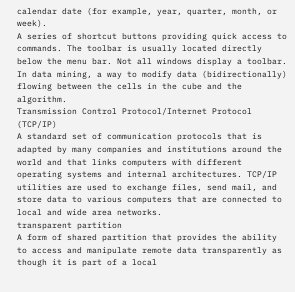calendar date (for example, year, quarter, month, or week).
A series of shortcut buttons providing quick access to commands. The toolbar is usually located directly below the menu bar. Not all windows display a toolbar.
In data mining, a way to modify data (bidirectionally) flowing between the cells in the cube and the algorithm.
Transmission Control Protocol/Internet Protocol (TCP/IP)
A standard set of communication protocols that is adapted by many companies and institutions around the world and that links computers with different operating systems and internal architectures. TCP/IP utilities are used to exchange files, send mail, and store data to various computers that are connected to local and wide area networks.
transparent partition
A form of shared partition that provides the ability to access and manipulate remote data transparently as though it is part of a local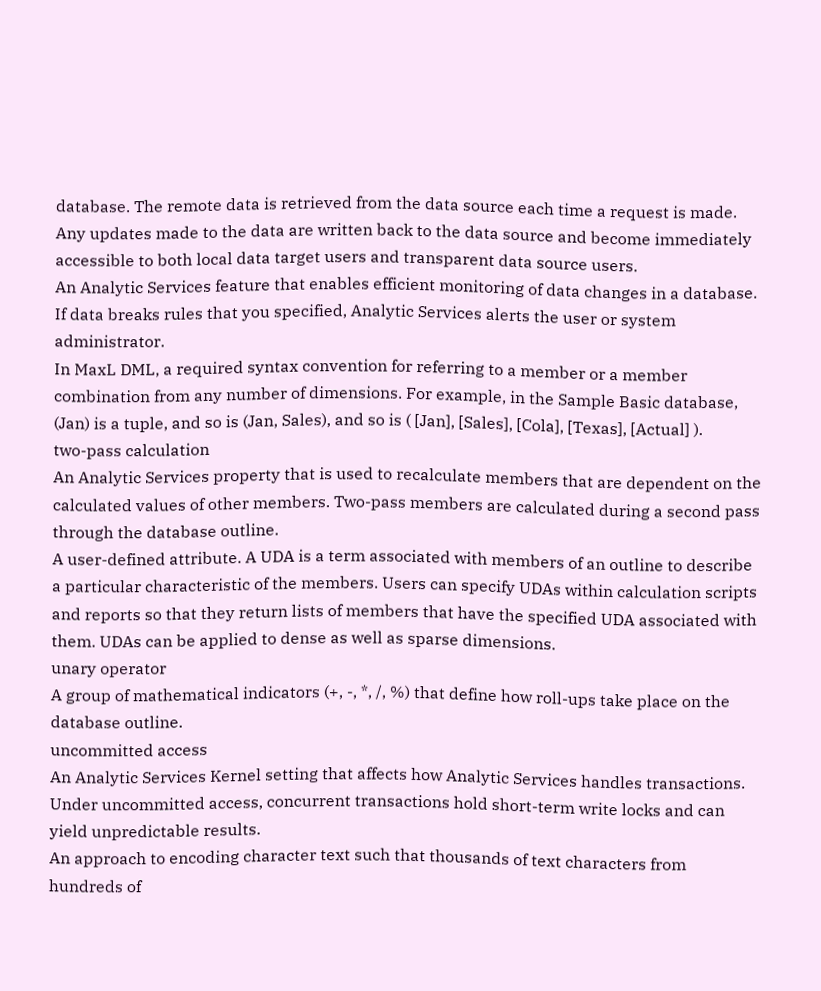database. The remote data is retrieved from the data source each time a request is made. Any updates made to the data are written back to the data source and become immediately accessible to both local data target users and transparent data source users.
An Analytic Services feature that enables efficient monitoring of data changes in a database. If data breaks rules that you specified, Analytic Services alerts the user or system administrator.
In MaxL DML, a required syntax convention for referring to a member or a member combination from any number of dimensions. For example, in the Sample Basic database, (Jan) is a tuple, and so is (Jan, Sales), and so is ( [Jan], [Sales], [Cola], [Texas], [Actual] ).
two-pass calculation
An Analytic Services property that is used to recalculate members that are dependent on the calculated values of other members. Two-pass members are calculated during a second pass through the database outline.
A user-defined attribute. A UDA is a term associated with members of an outline to describe a particular characteristic of the members. Users can specify UDAs within calculation scripts and reports so that they return lists of members that have the specified UDA associated with them. UDAs can be applied to dense as well as sparse dimensions.
unary operator
A group of mathematical indicators (+, -, *, /, %) that define how roll-ups take place on the database outline.
uncommitted access
An Analytic Services Kernel setting that affects how Analytic Services handles transactions. Under uncommitted access, concurrent transactions hold short-term write locks and can yield unpredictable results.
An approach to encoding character text such that thousands of text characters from hundreds of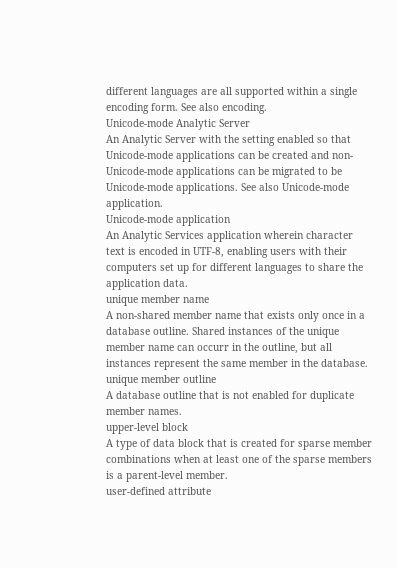different languages are all supported within a single encoding form. See also encoding.
Unicode-mode Analytic Server
An Analytic Server with the setting enabled so that Unicode-mode applications can be created and non-Unicode-mode applications can be migrated to be Unicode-mode applications. See also Unicode-mode application.
Unicode-mode application
An Analytic Services application wherein character text is encoded in UTF-8, enabling users with their computers set up for different languages to share the application data.
unique member name
A non-shared member name that exists only once in a database outline. Shared instances of the unique member name can occurr in the outline, but all instances represent the same member in the database.
unique member outline
A database outline that is not enabled for duplicate member names.
upper-level block
A type of data block that is created for sparse member combinations when at least one of the sparse members is a parent-level member.
user-defined attribute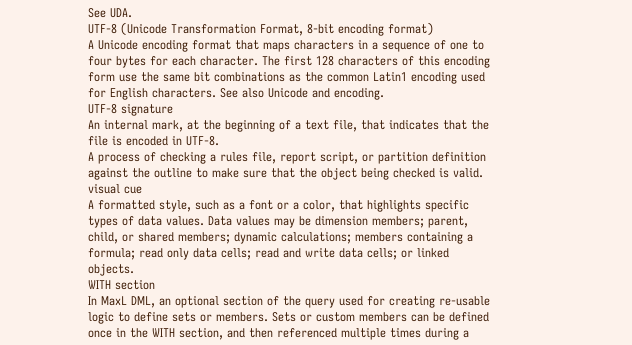See UDA.
UTF-8 (Unicode Transformation Format, 8-bit encoding format)
A Unicode encoding format that maps characters in a sequence of one to four bytes for each character. The first 128 characters of this encoding form use the same bit combinations as the common Latin1 encoding used for English characters. See also Unicode and encoding.
UTF-8 signature
An internal mark, at the beginning of a text file, that indicates that the file is encoded in UTF-8.
A process of checking a rules file, report script, or partition definition against the outline to make sure that the object being checked is valid.
visual cue
A formatted style, such as a font or a color, that highlights specific types of data values. Data values may be dimension members; parent, child, or shared members; dynamic calculations; members containing a formula; read only data cells; read and write data cells; or linked objects.
WITH section
In MaxL DML, an optional section of the query used for creating re-usable logic to define sets or members. Sets or custom members can be defined once in the WITH section, and then referenced multiple times during a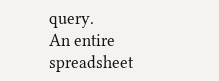query.
An entire spreadsheet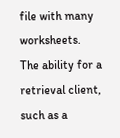file with many worksheets.
The ability for a retrieval client, such as a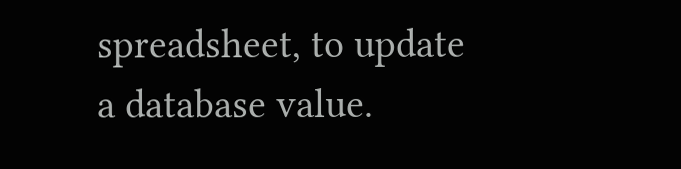spreadsheet, to update a database value.